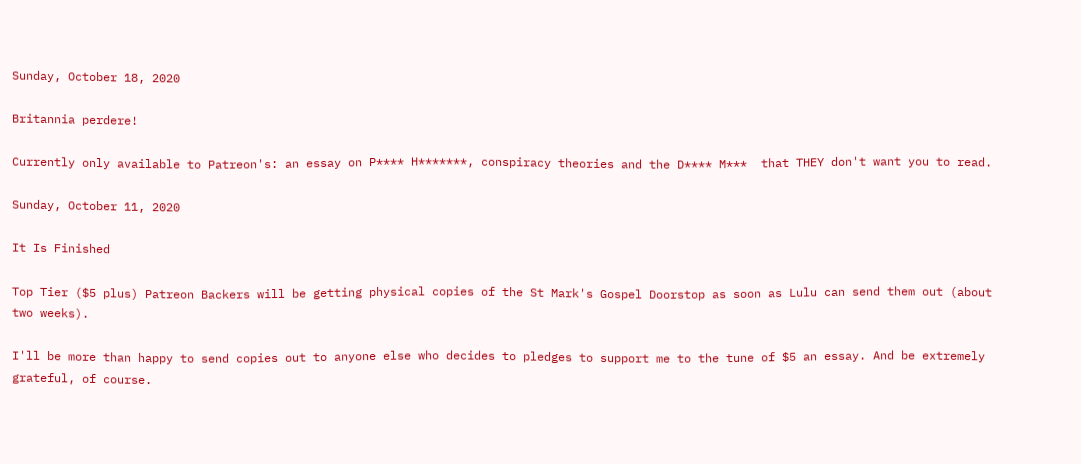Sunday, October 18, 2020

Britannia perdere!

Currently only available to Patreon's: an essay on P**** H*******, conspiracy theories and the D**** M***  that THEY don't want you to read.

Sunday, October 11, 2020

It Is Finished

Top Tier ($5 plus) Patreon Backers will be getting physical copies of the St Mark's Gospel Doorstop as soon as Lulu can send them out (about two weeks).

I'll be more than happy to send copies out to anyone else who decides to pledges to support me to the tune of $5 an essay. And be extremely grateful, of course.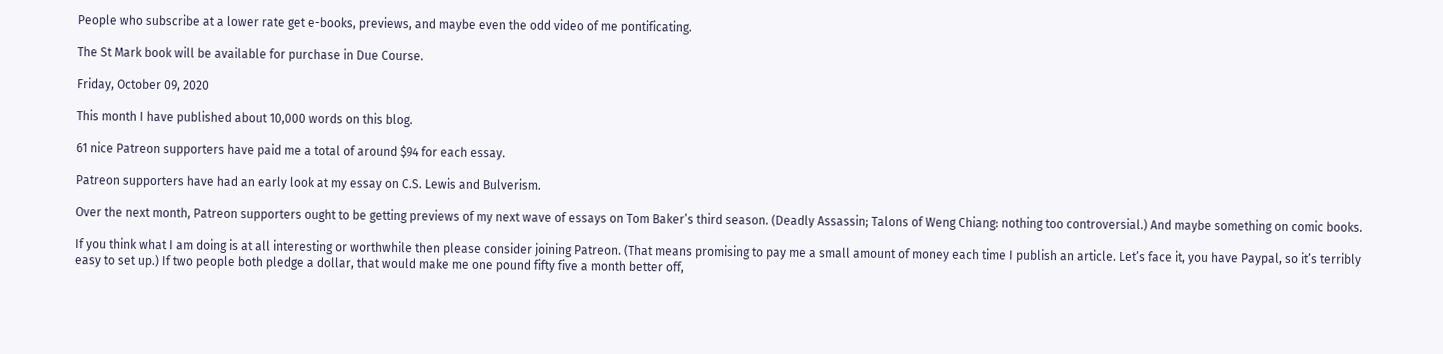People who subscribe at a lower rate get e-books, previews, and maybe even the odd video of me pontificating.

The St Mark book will be available for purchase in Due Course.

Friday, October 09, 2020

This month I have published about 10,000 words on this blog.

61 nice Patreon supporters have paid me a total of around $94 for each essay.

Patreon supporters have had an early look at my essay on C.S. Lewis and Bulverism.

Over the next month, Patreon supporters ought to be getting previews of my next wave of essays on Tom Baker’s third season. (Deadly Assassin; Talons of Weng Chiang: nothing too controversial.) And maybe something on comic books.

If you think what I am doing is at all interesting or worthwhile then please consider joining Patreon. (That means promising to pay me a small amount of money each time I publish an article. Let’s face it, you have Paypal, so it’s terribly easy to set up.) If two people both pledge a dollar, that would make me one pound fifty five a month better off,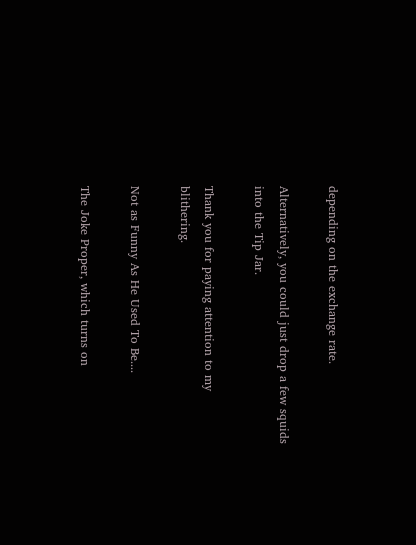depending on the exchange rate.

Alternatively, you could just drop a few squids into the Tip Jar.

Thank you for paying attention to my blithering.

Not as Funny As He Used To Be....

The Joke Proper, which turns on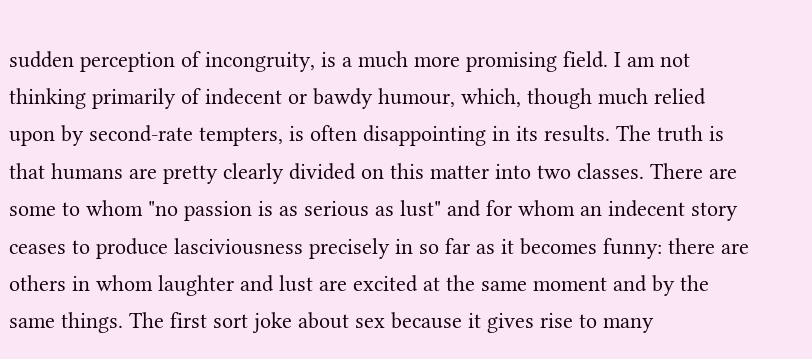sudden perception of incongruity, is a much more promising field. I am not thinking primarily of indecent or bawdy humour, which, though much relied upon by second-rate tempters, is often disappointing in its results. The truth is that humans are pretty clearly divided on this matter into two classes. There are some to whom "no passion is as serious as lust" and for whom an indecent story ceases to produce lasciviousness precisely in so far as it becomes funny: there are others in whom laughter and lust are excited at the same moment and by the same things. The first sort joke about sex because it gives rise to many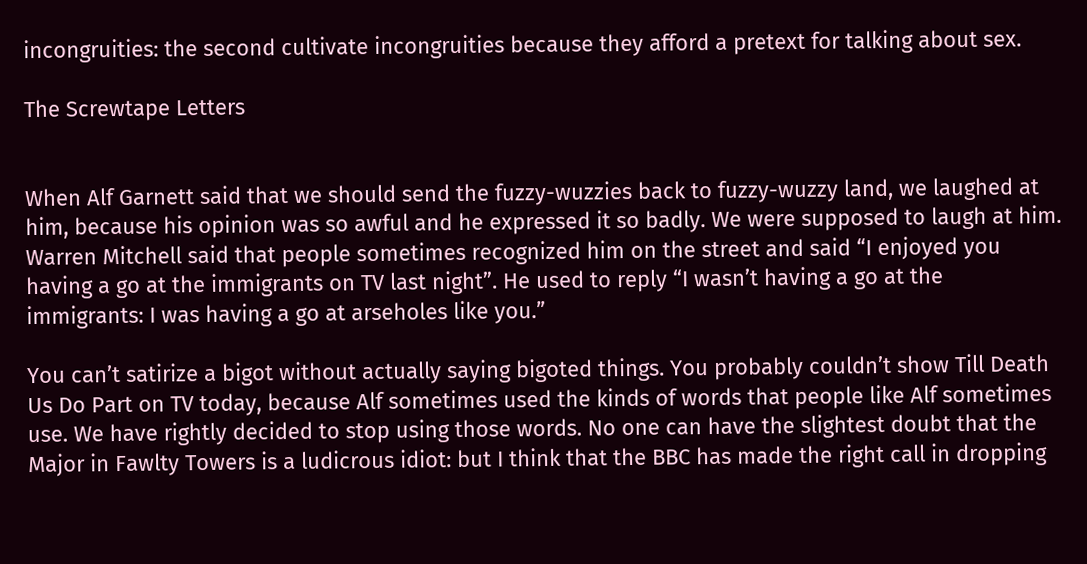incongruities: the second cultivate incongruities because they afford a pretext for talking about sex.

The Screwtape Letters


When Alf Garnett said that we should send the fuzzy-wuzzies back to fuzzy-wuzzy land, we laughed at him, because his opinion was so awful and he expressed it so badly. We were supposed to laugh at him.
Warren Mitchell said that people sometimes recognized him on the street and said “I enjoyed you having a go at the immigrants on TV last night”. He used to reply “I wasn’t having a go at the immigrants: I was having a go at arseholes like you.”

You can’t satirize a bigot without actually saying bigoted things. You probably couldn’t show Till Death Us Do Part on TV today, because Alf sometimes used the kinds of words that people like Alf sometimes use. We have rightly decided to stop using those words. No one can have the slightest doubt that the Major in Fawlty Towers is a ludicrous idiot: but I think that the BBC has made the right call in dropping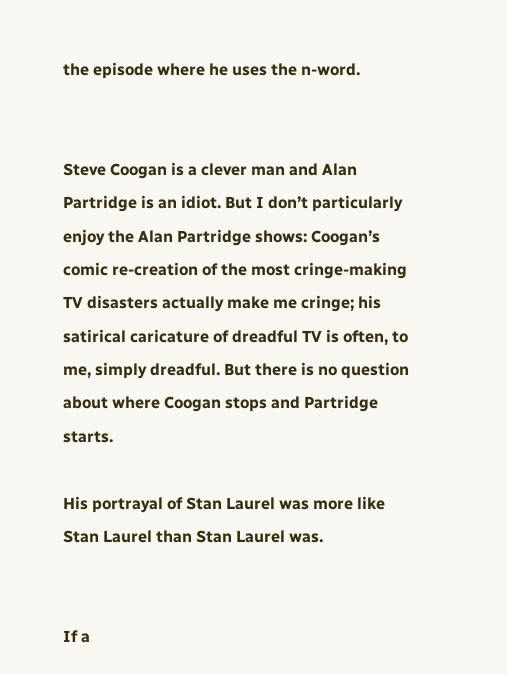the episode where he uses the n-word.


Steve Coogan is a clever man and Alan Partridge is an idiot. But I don’t particularly enjoy the Alan Partridge shows: Coogan’s comic re-creation of the most cringe-making TV disasters actually make me cringe; his satirical caricature of dreadful TV is often, to me, simply dreadful. But there is no question about where Coogan stops and Partridge starts.

His portrayal of Stan Laurel was more like Stan Laurel than Stan Laurel was.


If a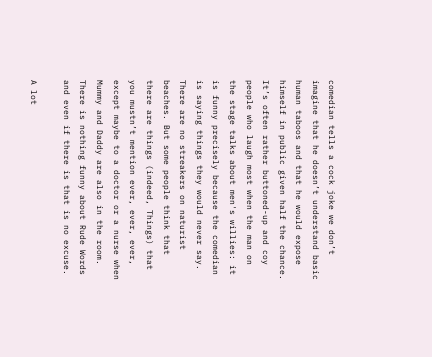comedian tells a cock joke we don’t imagine that he doesn’t understand basic human taboos and that he would expose himself in public given half the chance. It’s often rather buttoned-up and coy people who laugh most when the man on the stage talks about men's willies: it is funny precisely because the comedian is saying things they would never say. There are no streakers on naturist beaches. But some people think that there are things (indeed, Things) that you mustn’t mention ever, ever, ever, except maybe to a doctor or a nurse when Mummy and Daddy are also in the room. There is nothing funny about Rude Words and even if there is that is no excuse.

A lot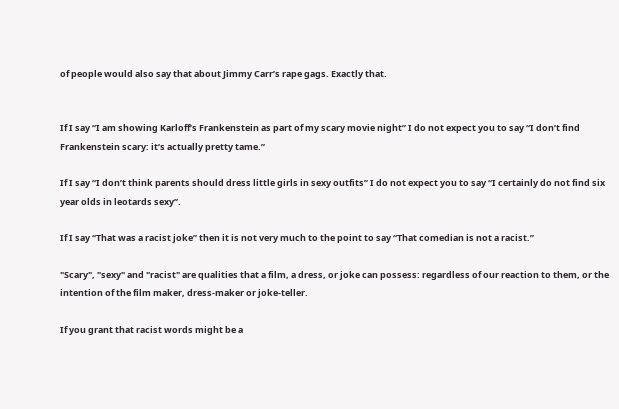of people would also say that about Jimmy Carr’s rape gags. Exactly that.


If I say “I am showing Karloff’s Frankenstein as part of my scary movie night” I do not expect you to say “I don’t find Frankenstein scary: it’s actually pretty tame.”

If I say “I don’t think parents should dress little girls in sexy outfits” I do not expect you to say “I certainly do not find six year olds in leotards sexy”.

If I say “That was a racist joke” then it is not very much to the point to say “That comedian is not a racist.”

"Scary", "sexy" and "racist" are qualities that a film, a dress, or joke can possess: regardless of our reaction to them, or the intention of the film maker, dress-maker or joke-teller.

If you grant that racist words might be a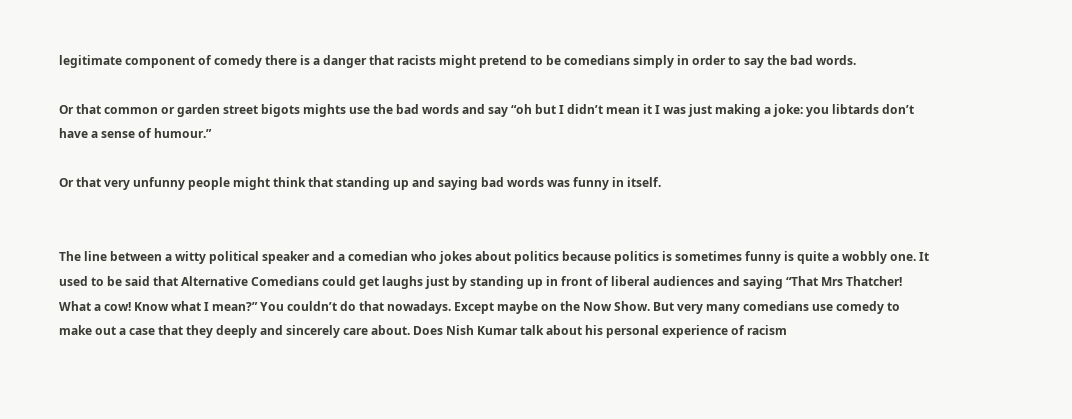legitimate component of comedy there is a danger that racists might pretend to be comedians simply in order to say the bad words.

Or that common or garden street bigots mights use the bad words and say “oh but I didn’t mean it I was just making a joke: you libtards don’t have a sense of humour.”

Or that very unfunny people might think that standing up and saying bad words was funny in itself.


The line between a witty political speaker and a comedian who jokes about politics because politics is sometimes funny is quite a wobbly one. It used to be said that Alternative Comedians could get laughs just by standing up in front of liberal audiences and saying “That Mrs Thatcher! What a cow! Know what I mean?” You couldn’t do that nowadays. Except maybe on the Now Show. But very many comedians use comedy to make out a case that they deeply and sincerely care about. Does Nish Kumar talk about his personal experience of racism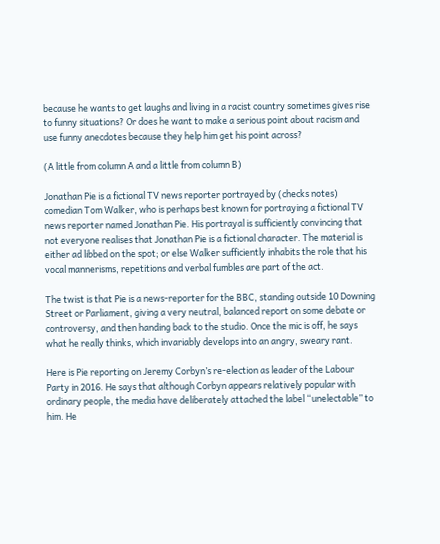because he wants to get laughs and living in a racist country sometimes gives rise to funny situations? Or does he want to make a serious point about racism and use funny anecdotes because they help him get his point across?

(A little from column A and a little from column B)

Jonathan Pie is a fictional TV news reporter portrayed by (checks notes) comedian Tom Walker, who is perhaps best known for portraying a fictional TV news reporter named Jonathan Pie. His portrayal is sufficiently convincing that not everyone realises that Jonathan Pie is a fictional character. The material is either ad libbed on the spot; or else Walker sufficiently inhabits the role that his vocal mannerisms, repetitions and verbal fumbles are part of the act.

The twist is that Pie is a news-reporter for the BBC, standing outside 10 Downing Street or Parliament, giving a very neutral, balanced report on some debate or controversy, and then handing back to the studio. Once the mic is off, he says what he really thinks, which invariably develops into an angry, sweary rant.

Here is Pie reporting on Jeremy Corbyn’s re-election as leader of the Labour Party in 2016. He says that although Corbyn appears relatively popular with ordinary people, the media have deliberately attached the label “unelectable” to him. He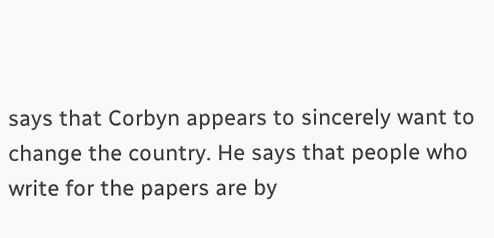says that Corbyn appears to sincerely want to change the country. He says that people who write for the papers are by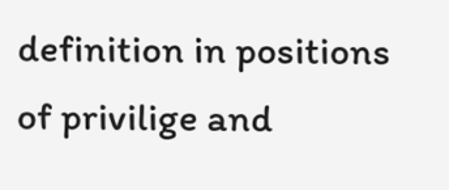definition in positions of privilige and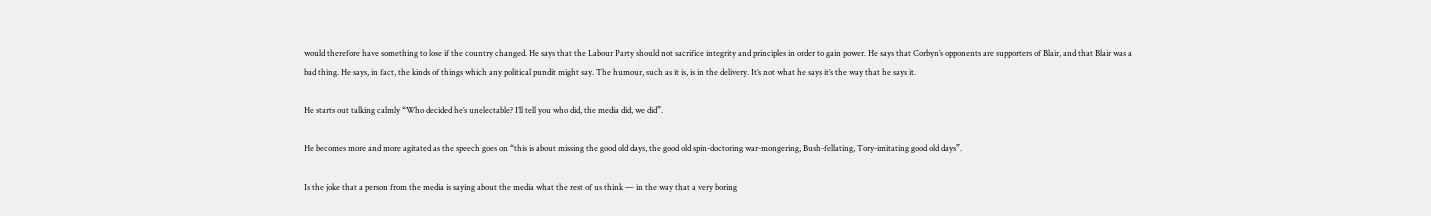would therefore have something to lose if the country changed. He says that the Labour Party should not sacrifice integrity and principles in order to gain power. He says that Corbyn’s opponents are supporters of Blair, and that Blair was a bad thing. He says, in fact, the kinds of things which any political pundit might say. The humour, such as it is, is in the delivery. It’s not what he says it’s the way that he says it.

He starts out talking calmly “Who decided he’s unelectable? I’ll tell you who did, the media did, we did”.

He becomes more and more agitated as the speech goes on “this is about missing the good old days, the good old spin-doctoring war-mongering, Bush-fellating, Tory-imitating good old days”.

Is the joke that a person from the media is saying about the media what the rest of us think — in the way that a very boring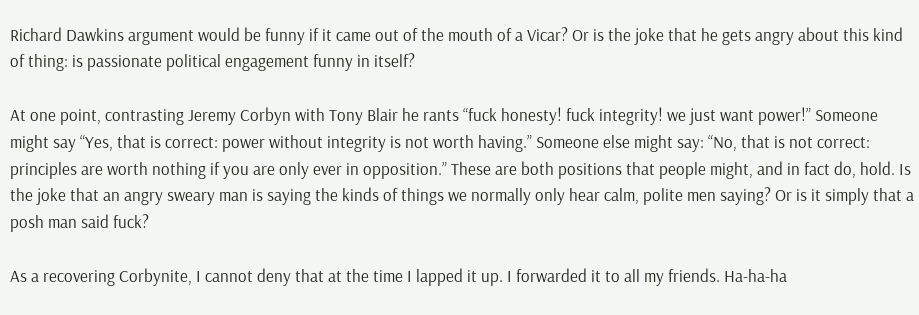Richard Dawkins argument would be funny if it came out of the mouth of a Vicar? Or is the joke that he gets angry about this kind of thing: is passionate political engagement funny in itself?

At one point, contrasting Jeremy Corbyn with Tony Blair he rants “fuck honesty! fuck integrity! we just want power!” Someone might say “Yes, that is correct: power without integrity is not worth having.” Someone else might say: “No, that is not correct: principles are worth nothing if you are only ever in opposition.” These are both positions that people might, and in fact do, hold. Is the joke that an angry sweary man is saying the kinds of things we normally only hear calm, polite men saying? Or is it simply that a posh man said fuck?

As a recovering Corbynite, I cannot deny that at the time I lapped it up. I forwarded it to all my friends. Ha-ha-ha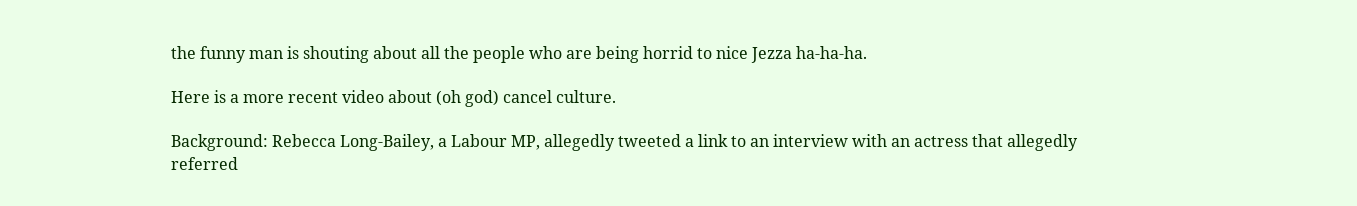the funny man is shouting about all the people who are being horrid to nice Jezza ha-ha-ha.

Here is a more recent video about (oh god) cancel culture.

Background: Rebecca Long-Bailey, a Labour MP, allegedly tweeted a link to an interview with an actress that allegedly referred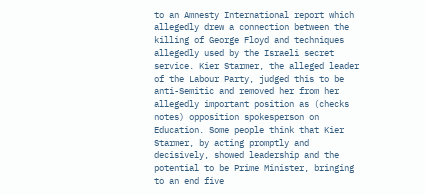to an Amnesty International report which allegedly drew a connection between the killing of George Floyd and techniques allegedly used by the Israeli secret service. Kier Starmer, the alleged leader of the Labour Party, judged this to be anti-Semitic and removed her from her allegedly important position as (checks notes) opposition spokesperson on Education. Some people think that Kier Starmer, by acting promptly and decisively, showed leadership and the potential to be Prime Minister, bringing to an end five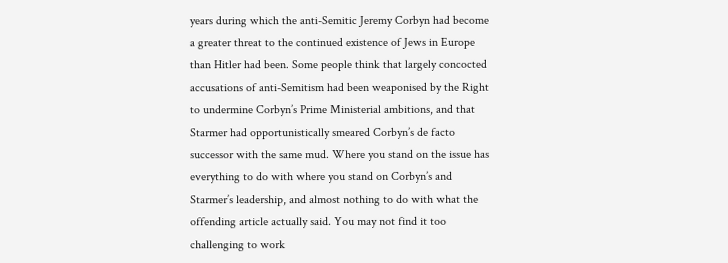years during which the anti-Semitic Jeremy Corbyn had become a greater threat to the continued existence of Jews in Europe than Hitler had been. Some people think that largely concocted accusations of anti-Semitism had been weaponised by the Right to undermine Corbyn’s Prime Ministerial ambitions, and that Starmer had opportunistically smeared Corbyn’s de facto successor with the same mud. Where you stand on the issue has everything to do with where you stand on Corbyn’s and Starmer’s leadership, and almost nothing to do with what the offending article actually said. You may not find it too challenging to work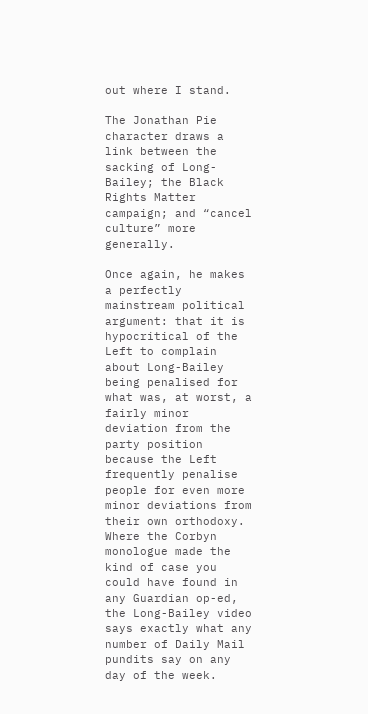out where I stand.

The Jonathan Pie character draws a link between the sacking of Long-Bailey; the Black Rights Matter campaign; and “cancel culture” more generally.

Once again, he makes a perfectly mainstream political argument: that it is hypocritical of the Left to complain about Long-Bailey being penalised for what was, at worst, a fairly minor deviation from the party position because the Left frequently penalise people for even more minor deviations from their own orthodoxy. Where the Corbyn monologue made the kind of case you could have found in any Guardian op-ed, the Long-Bailey video says exactly what any number of Daily Mail pundits say on any day of the week.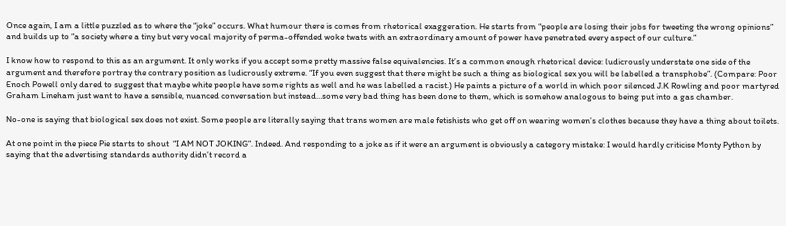Once again, I am a little puzzled as to where the “joke” occurs. What humour there is comes from rhetorical exaggeration. He starts from “people are losing their jobs for tweeting the wrong opinions” and builds up to “a society where a tiny but very vocal majority of perma-offended woke twats with an extraordinary amount of power have penetrated every aspect of our culture.”

I know how to respond to this as an argument. It only works if you accept some pretty massive false equivalencies. It’s a common enough rhetorical device: ludicrously understate one side of the argument and therefore portray the contrary position as ludicrously extreme. “If you even suggest that there might be such a thing as biological sex you will be labelled a transphobe”. (Compare: Poor Enoch Powell only dared to suggest that maybe white people have some rights as well and he was labelled a racist.) He paints a picture of a world in which poor silenced J.K Rowling and poor martyred Graham Lineham just want to have a sensible, nuanced conversation but instead…some very bad thing has been done to them, which is somehow analogous to being put into a gas chamber.

No-one is saying that biological sex does not exist. Some people are literally saying that trans women are male fetishists who get off on wearing women’s clothes because they have a thing about toilets.

At one point in the piece Pie starts to shout  “I AM NOT JOKING”. Indeed. And responding to a joke as if it were an argument is obviously a category mistake: I would hardly criticise Monty Python by saying that the advertising standards authority didn’t record a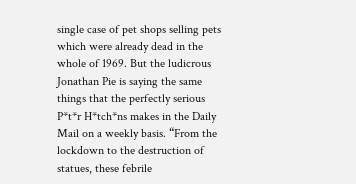single case of pet shops selling pets which were already dead in the whole of 1969. But the ludicrous Jonathan Pie is saying the same things that the perfectly serious P*t*r H*tch*ns makes in the Daily Mail on a weekly basis. “From the lockdown to the destruction of statues, these febrile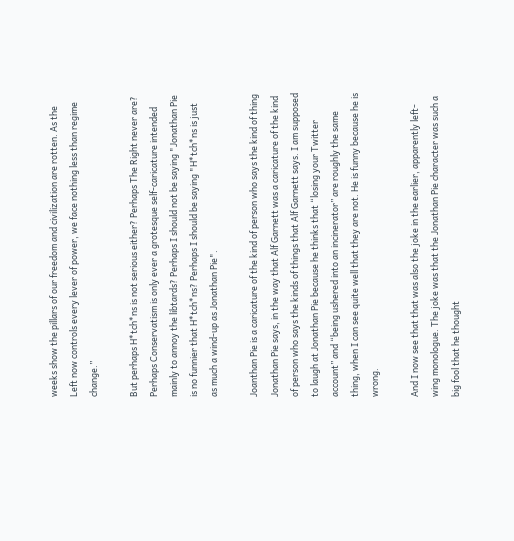weeks show the pillars of our freedom and civilization are rotten. As the Left now controls every lever of power, we face nothing less than regime change.”

But perhaps H*tch*ns is not serious either? Perhaps The Right never are? Perhaps Conservatism is only ever a grotesque self-caricature intended mainly to annoy the libtards? Perhaps I should not be saying "Jonathan Pie is no funnier that H*tch*ns? Perhaps I should be saying "H*tch*ns is just as much a wind-up as Jonathan Pie".

Joanthan Pie is a caricature of the kind of person who says the kind of thing Jonathan Pie says, in the way that Alf Garnett was a caricature of the kind of person who says the kinds of things that Alf Garnett says. I am supposed to laugh at Jonathan Pie because he thinks that “losing your Twitter account” and “being ushered into an incinerator” are roughly the same thing, when I can see quite well that they are not. He is funny because he is wrong.

And I now see that that was also the joke in the earlier, apparently left-wing monologue. The joke was that the Jonathan Pie character was such a big fool that he thought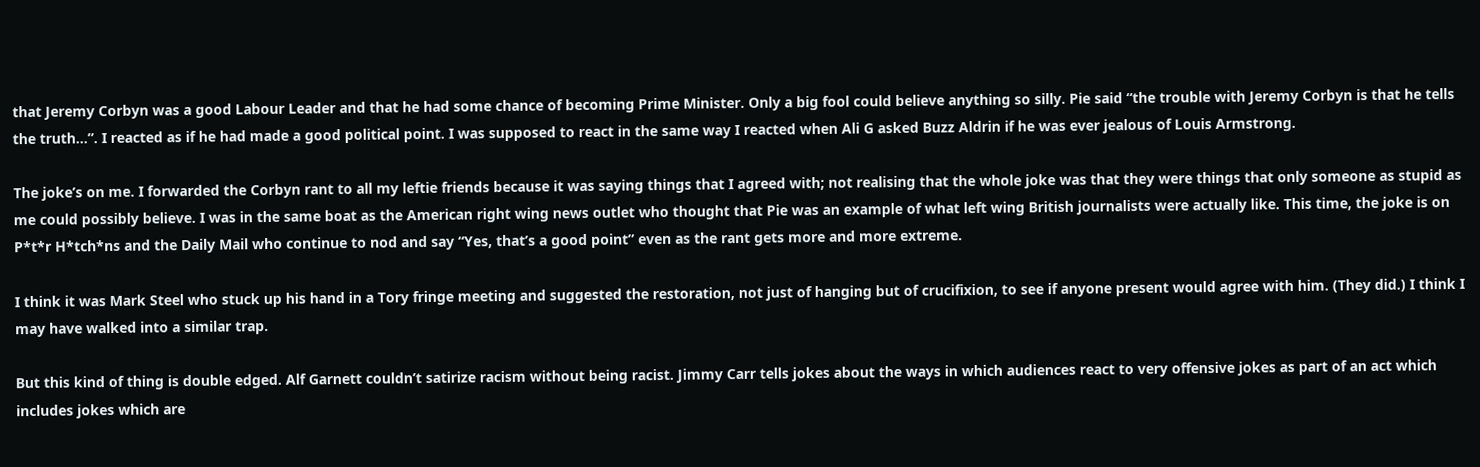that Jeremy Corbyn was a good Labour Leader and that he had some chance of becoming Prime Minister. Only a big fool could believe anything so silly. Pie said “the trouble with Jeremy Corbyn is that he tells the truth…”. I reacted as if he had made a good political point. I was supposed to react in the same way I reacted when Ali G asked Buzz Aldrin if he was ever jealous of Louis Armstrong.

The joke’s on me. I forwarded the Corbyn rant to all my leftie friends because it was saying things that I agreed with; not realising that the whole joke was that they were things that only someone as stupid as me could possibly believe. I was in the same boat as the American right wing news outlet who thought that Pie was an example of what left wing British journalists were actually like. This time, the joke is on P*t*r H*tch*ns and the Daily Mail who continue to nod and say “Yes, that’s a good point” even as the rant gets more and more extreme.

I think it was Mark Steel who stuck up his hand in a Tory fringe meeting and suggested the restoration, not just of hanging but of crucifixion, to see if anyone present would agree with him. (They did.) I think I may have walked into a similar trap.

But this kind of thing is double edged. Alf Garnett couldn’t satirize racism without being racist. Jimmy Carr tells jokes about the ways in which audiences react to very offensive jokes as part of an act which includes jokes which are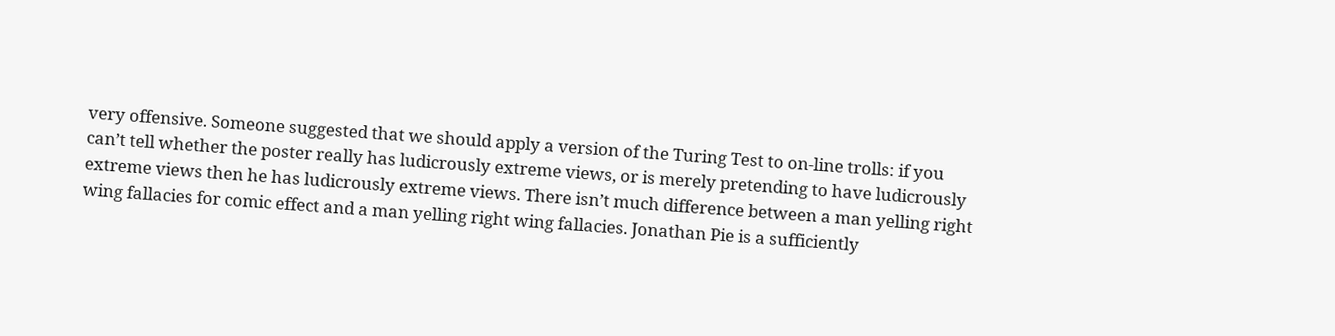very offensive. Someone suggested that we should apply a version of the Turing Test to on-line trolls: if you can’t tell whether the poster really has ludicrously extreme views, or is merely pretending to have ludicrously extreme views then he has ludicrously extreme views. There isn’t much difference between a man yelling right wing fallacies for comic effect and a man yelling right wing fallacies. Jonathan Pie is a sufficiently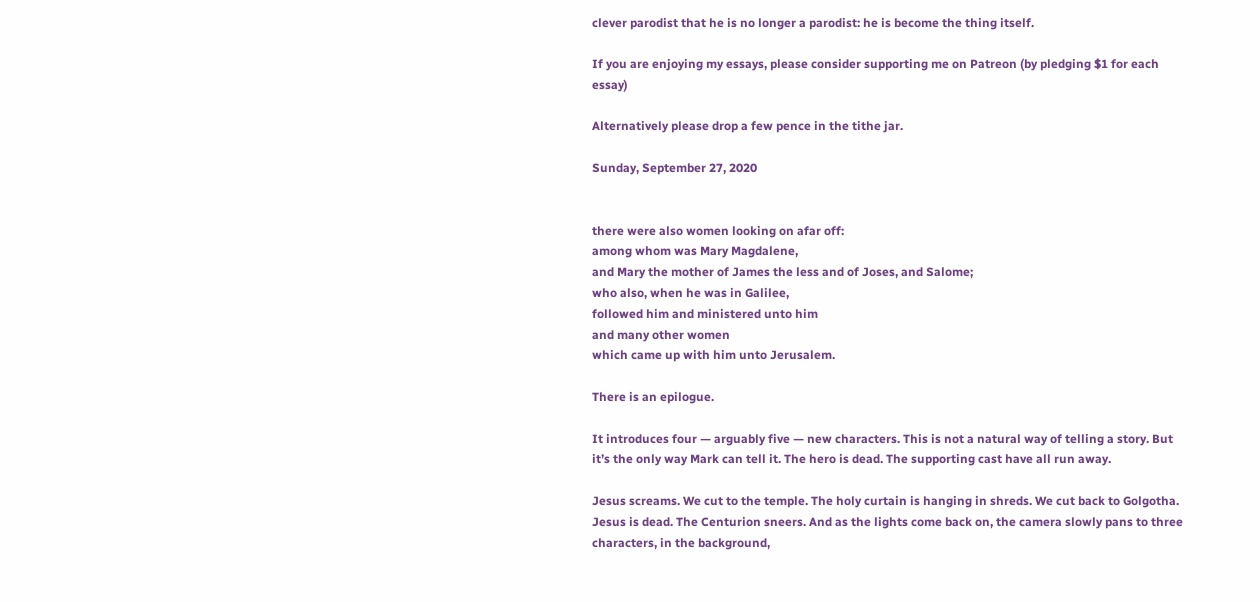clever parodist that he is no longer a parodist: he is become the thing itself.

If you are enjoying my essays, please consider supporting me on Patreon (by pledging $1 for each essay)

Alternatively please drop a few pence in the tithe jar.

Sunday, September 27, 2020


there were also women looking on afar off:
among whom was Mary Magdalene,
and Mary the mother of James the less and of Joses, and Salome;
who also, when he was in Galilee,
followed him and ministered unto him
and many other women
which came up with him unto Jerusalem.

There is an epilogue.

It introduces four — arguably five — new characters. This is not a natural way of telling a story. But it’s the only way Mark can tell it. The hero is dead. The supporting cast have all run away.

Jesus screams. We cut to the temple. The holy curtain is hanging in shreds. We cut back to Golgotha. Jesus is dead. The Centurion sneers. And as the lights come back on, the camera slowly pans to three characters, in the background,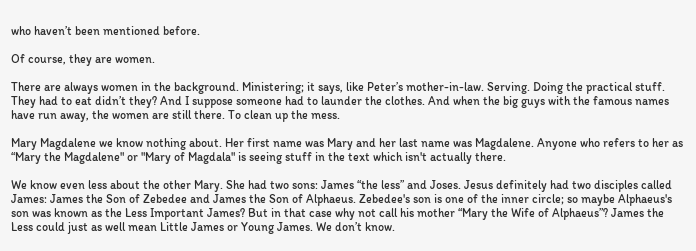who haven’t been mentioned before.

Of course, they are women.

There are always women in the background. Ministering; it says, like Peter’s mother-in-law. Serving. Doing the practical stuff. They had to eat didn’t they? And I suppose someone had to launder the clothes. And when the big guys with the famous names have run away, the women are still there. To clean up the mess.

Mary Magdalene we know nothing about. Her first name was Mary and her last name was Magdalene. Anyone who refers to her as “Mary the Magdalene" or "Mary of Magdala" is seeing stuff in the text which isn't actually there.

We know even less about the other Mary. She had two sons: James “the less” and Joses. Jesus definitely had two disciples called James: James the Son of Zebedee and James the Son of Alphaeus. Zebedee's son is one of the inner circle; so maybe Alphaeus's son was known as the Less Important James? But in that case why not call his mother “Mary the Wife of Alphaeus”? James the Less could just as well mean Little James or Young James. We don’t know.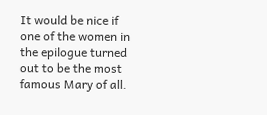It would be nice if one of the women in the epilogue turned out to be the most famous Mary of all.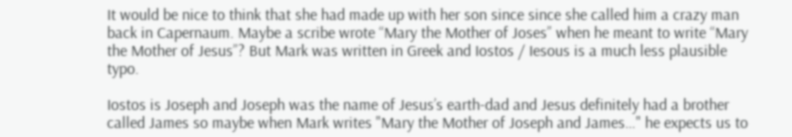It would be nice to think that she had made up with her son since since she called him a crazy man back in Capernaum. Maybe a scribe wrote “Mary the Mother of Joses” when he meant to write “Mary the Mother of Jesus”? But Mark was written in Greek and Iostos / Iesous is a much less plausible typo.

Iostos is Joseph and Joseph was the name of Jesus’s earth-dad and Jesus definitely had a brother called James so maybe when Mark writes "Mary the Mother of Joseph and James…" he expects us to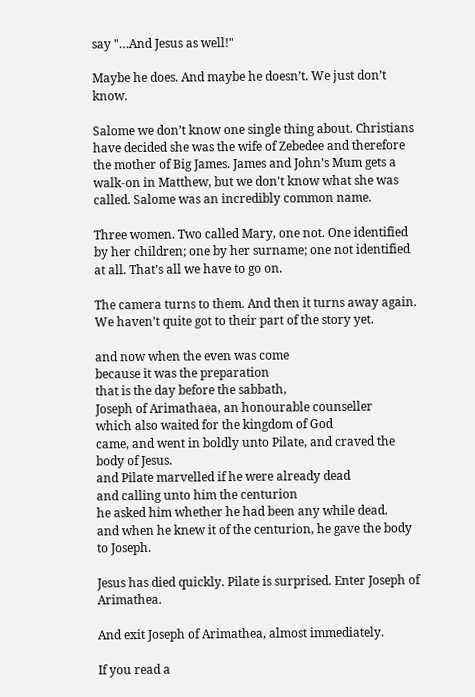say "…And Jesus as well!"

Maybe he does. And maybe he doesn’t. We just don’t know.

Salome we don’t know one single thing about. Christians have decided she was the wife of Zebedee and therefore the mother of Big James. James and John’s Mum gets a walk-on in Matthew, but we don't know what she was called. Salome was an incredibly common name.

Three women. Two called Mary, one not. One identified by her children; one by her surname; one not identified at all. That’s all we have to go on.

The camera turns to them. And then it turns away again. We haven’t quite got to their part of the story yet.

and now when the even was come
because it was the preparation
that is the day before the sabbath,
Joseph of Arimathaea, an honourable counseller
which also waited for the kingdom of God
came, and went in boldly unto Pilate, and craved the body of Jesus.
and Pilate marvelled if he were already dead
and calling unto him the centurion
he asked him whether he had been any while dead.
and when he knew it of the centurion, he gave the body to Joseph.

Jesus has died quickly. Pilate is surprised. Enter Joseph of Arimathea.

And exit Joseph of Arimathea, almost immediately.

If you read a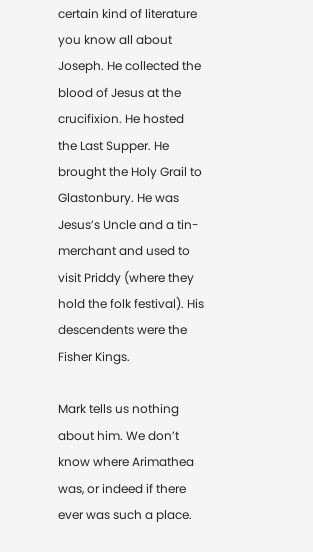certain kind of literature you know all about Joseph. He collected the blood of Jesus at the crucifixion. He hosted the Last Supper. He brought the Holy Grail to Glastonbury. He was Jesus’s Uncle and a tin-merchant and used to visit Priddy (where they hold the folk festival). His descendents were the Fisher Kings.

Mark tells us nothing about him. We don’t know where Arimathea was, or indeed if there ever was such a place.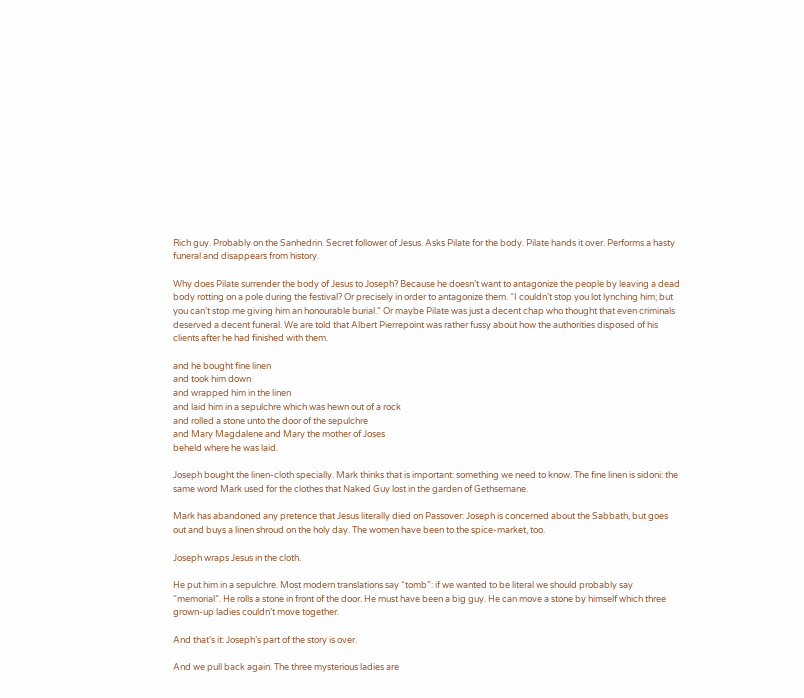Rich guy. Probably on the Sanhedrin. Secret follower of Jesus. Asks Pilate for the body. Pilate hands it over. Performs a hasty funeral and disappears from history.

Why does Pilate surrender the body of Jesus to Joseph? Because he doesn’t want to antagonize the people by leaving a dead body rotting on a pole during the festival? Or precisely in order to antagonize them. “I couldn’t stop you lot lynching him; but you can’t stop me giving him an honourable burial.” Or maybe Pilate was just a decent chap who thought that even criminals deserved a decent funeral. We are told that Albert Pierrepoint was rather fussy about how the authorities disposed of his clients after he had finished with them.

and he bought fine linen
and took him down
and wrapped him in the linen
and laid him in a sepulchre which was hewn out of a rock
and rolled a stone unto the door of the sepulchre
and Mary Magdalene and Mary the mother of Joses
beheld where he was laid.

Joseph bought the linen-cloth specially. Mark thinks that is important: something we need to know. The fine linen is sidoni: the same word Mark used for the clothes that Naked Guy lost in the garden of Gethsemane.

Mark has abandoned any pretence that Jesus literally died on Passover: Joseph is concerned about the Sabbath, but goes out and buys a linen shroud on the holy day. The women have been to the spice-market, too.

Joseph wraps Jesus in the cloth.

He put him in a sepulchre. Most modern translations say “tomb”: if we wanted to be literal we should probably say “memorial”. He rolls a stone in front of the door. He must have been a big guy. He can move a stone by himself which three grown-up ladies couldn’t move together.

And that’s it: Joseph’s part of the story is over.

And we pull back again. The three mysterious ladies are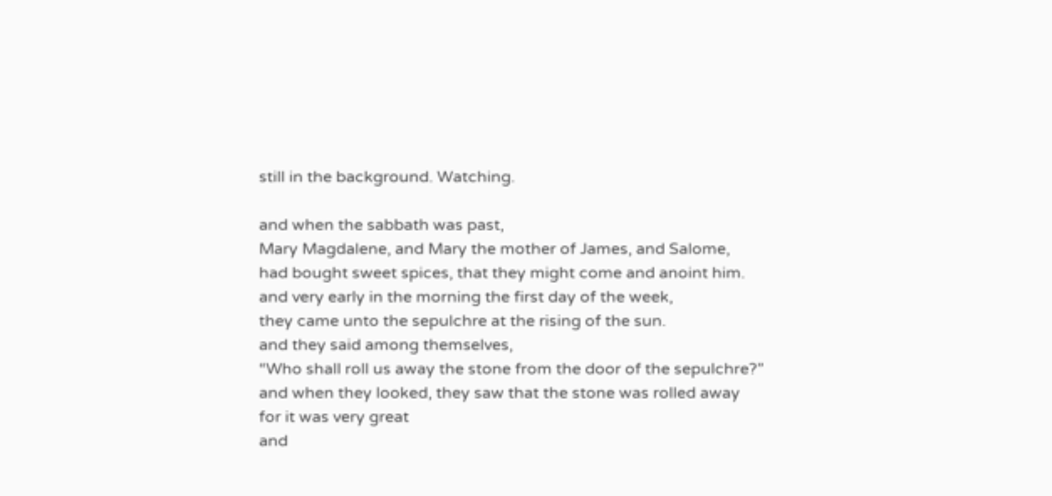still in the background. Watching.

and when the sabbath was past,
Mary Magdalene, and Mary the mother of James, and Salome,
had bought sweet spices, that they might come and anoint him.
and very early in the morning the first day of the week,
they came unto the sepulchre at the rising of the sun.
and they said among themselves,
“Who shall roll us away the stone from the door of the sepulchre?”
and when they looked, they saw that the stone was rolled away
for it was very great
and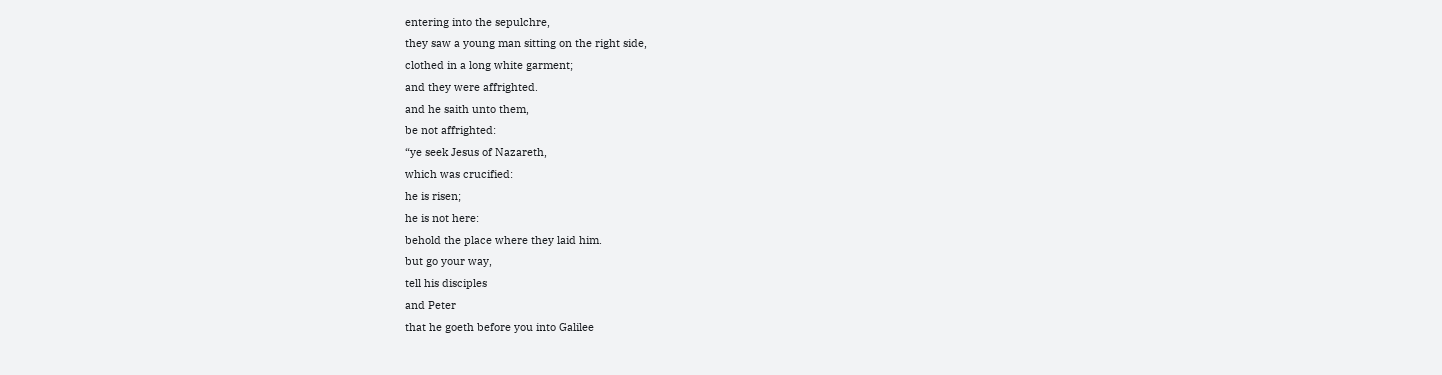entering into the sepulchre,
they saw a young man sitting on the right side,
clothed in a long white garment;
and they were affrighted.
and he saith unto them,
be not affrighted:
“ye seek Jesus of Nazareth,
which was crucified:
he is risen;
he is not here:
behold the place where they laid him.
but go your way,
tell his disciples
and Peter
that he goeth before you into Galilee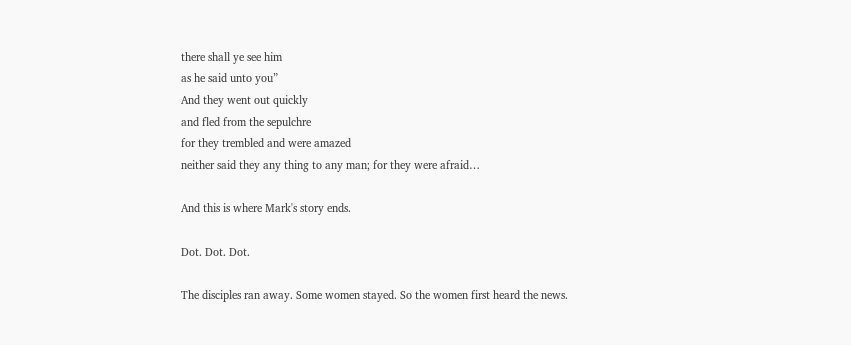there shall ye see him
as he said unto you”
And they went out quickly
and fled from the sepulchre
for they trembled and were amazed
neither said they any thing to any man; for they were afraid…

And this is where Mark's story ends.

Dot. Dot. Dot.

The disciples ran away. Some women stayed. So the women first heard the news.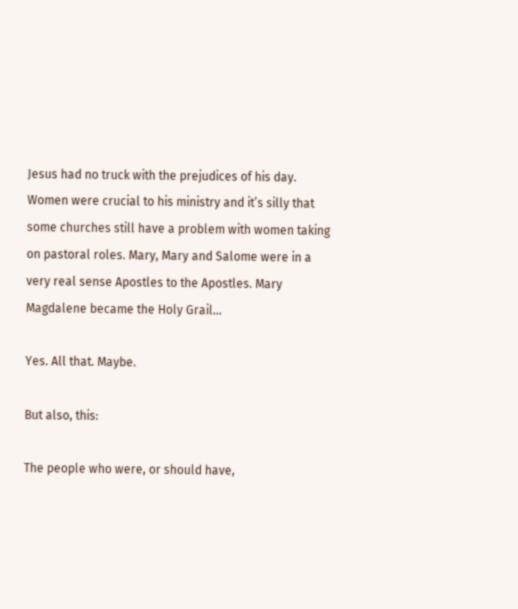Jesus had no truck with the prejudices of his day. Women were crucial to his ministry and it’s silly that some churches still have a problem with women taking on pastoral roles. Mary, Mary and Salome were in a very real sense Apostles to the Apostles. Mary Magdalene became the Holy Grail…

Yes. All that. Maybe.

But also, this:

The people who were, or should have,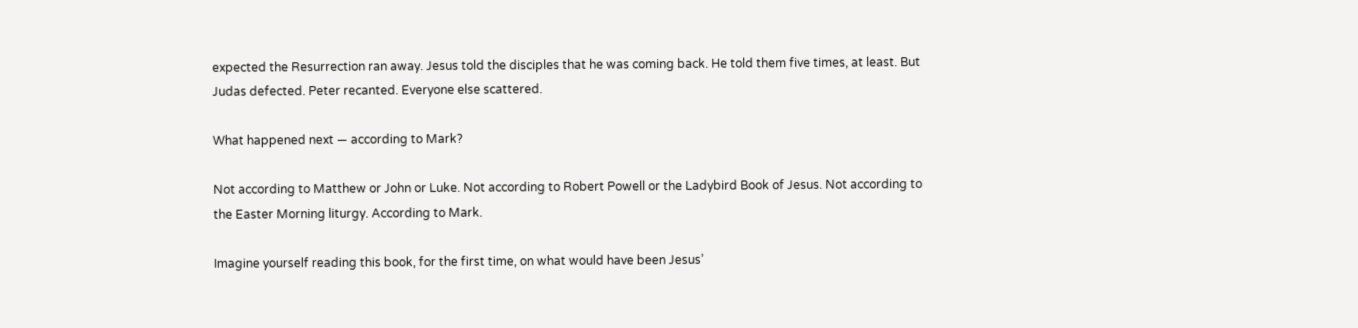expected the Resurrection ran away. Jesus told the disciples that he was coming back. He told them five times, at least. But Judas defected. Peter recanted. Everyone else scattered.

What happened next — according to Mark?

Not according to Matthew or John or Luke. Not according to Robert Powell or the Ladybird Book of Jesus. Not according to the Easter Morning liturgy. According to Mark.

Imagine yourself reading this book, for the first time, on what would have been Jesus’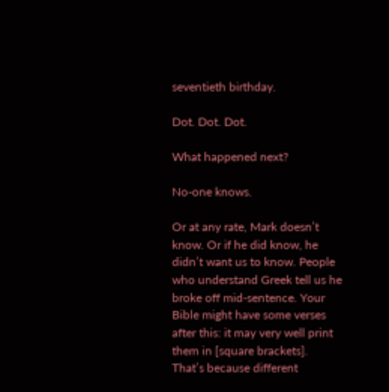seventieth birthday.

Dot. Dot. Dot.

What happened next?

No-one knows.

Or at any rate, Mark doesn’t know. Or if he did know, he didn’t want us to know. People who understand Greek tell us he broke off mid-sentence. Your Bible might have some verses after this: it may very well print them in [square brackets]. That’s because different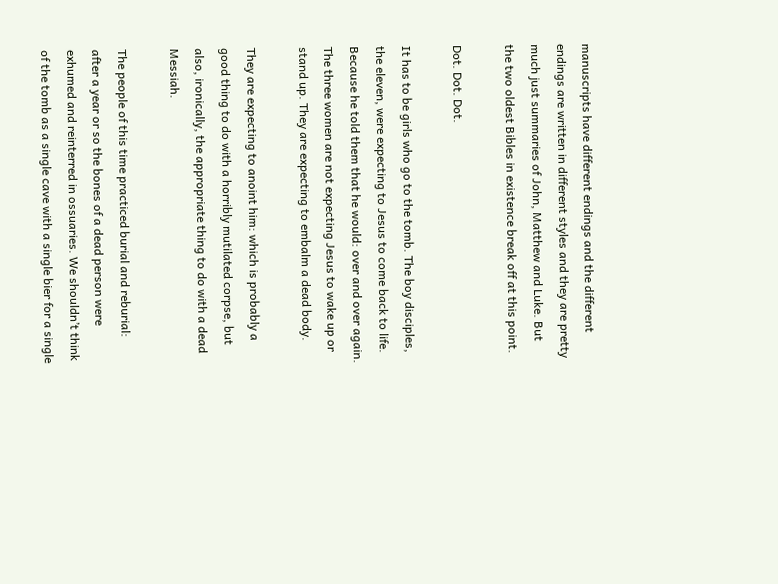manuscripts have different endings and the different endings are written in different styles and they are pretty much just summaries of John, Matthew and Luke. But the two oldest Bibles in existence break off at this point.

Dot. Dot. Dot.

It has to be girls who go to the tomb. The boy disciples, the eleven, were expecting to Jesus to come back to life. Because he told them that he would: over and over again. The three women are not expecting Jesus to wake up or stand up. They are expecting to embalm a dead body.

They are expecting to anoint him: which is probably a good thing to do with a horribly mutilated corpse, but also, ironically, the appropriate thing to do with a dead Messiah.

The people of this time practiced burial and reburial: after a year or so the bones of a dead person were exhumed and reinterred in ossuaries. We shouldn’t think of the tomb as a single cave with a single bier for a single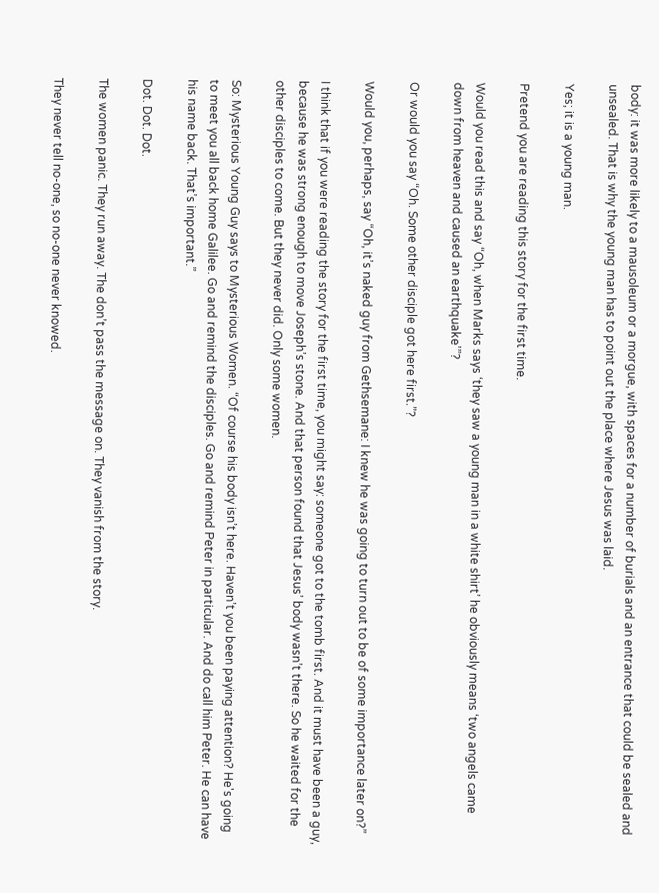body: it was more likely to a mausoleum or a morgue, with spaces for a number of burials and an entrance that could be sealed and unsealed. That is why the young man has to point out the place where Jesus was laid.

Yes; it is a young man.

Pretend you are reading this story for the first time.

Would you read this and say “Oh, when Marks says ‘they saw a young man in a white shirt’ he obviously means ‘two angels came down from heaven and caused an earthquake’”?

Or would you say “Oh. Some other disciple got here first.”?

Would you, perhaps, say “Oh, it’s naked guy from Gethsemane: I knew he was going to turn out to be of some importance later on?”

I think that if you were reading the story for the first time, you might say: someone got to the tomb first. And it must have been a guy, because he was strong enough to move Joseph’s stone. And that person found that Jesus’ body wasn’t there. So he waited for the other disciples to come. But they never did. Only some women.

So: Mysterious Young Guy says to Mysterious Women. “Of course his body isn’t here. Haven’t you been paying attention? He's going to meet you all back home Galilee. Go and remind the disciples. Go and remind Peter in particular. And do call him Peter. He can have his name back. That’s important.”

Dot. Dot. Dot.

The women panic. They run away. The don’t pass the message on. They vanish from the story.

They never tell no-one, so no-one never knowed.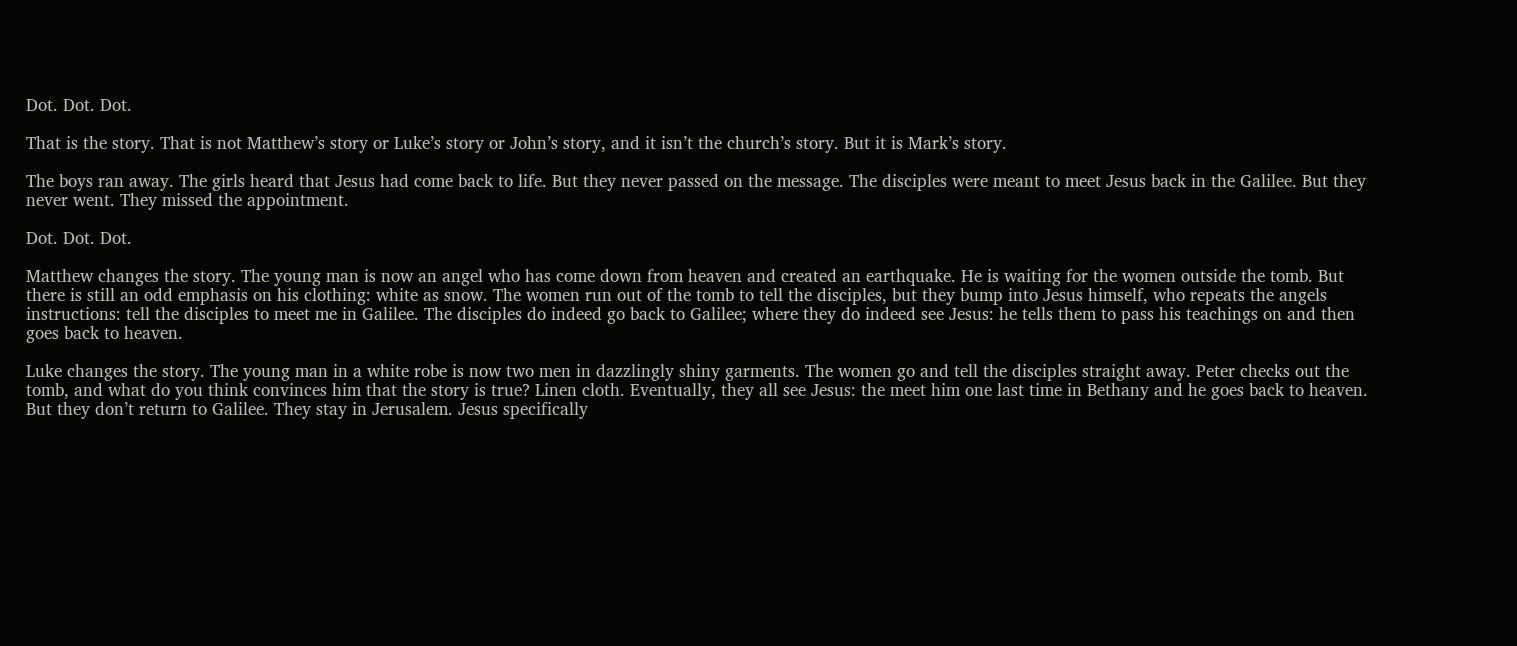Dot. Dot. Dot.

That is the story. That is not Matthew’s story or Luke’s story or John’s story, and it isn’t the church’s story. But it is Mark’s story.

The boys ran away. The girls heard that Jesus had come back to life. But they never passed on the message. The disciples were meant to meet Jesus back in the Galilee. But they never went. They missed the appointment.

Dot. Dot. Dot.

Matthew changes the story. The young man is now an angel who has come down from heaven and created an earthquake. He is waiting for the women outside the tomb. But there is still an odd emphasis on his clothing: white as snow. The women run out of the tomb to tell the disciples, but they bump into Jesus himself, who repeats the angels instructions: tell the disciples to meet me in Galilee. The disciples do indeed go back to Galilee; where they do indeed see Jesus: he tells them to pass his teachings on and then goes back to heaven.

Luke changes the story. The young man in a white robe is now two men in dazzlingly shiny garments. The women go and tell the disciples straight away. Peter checks out the tomb, and what do you think convinces him that the story is true? Linen cloth. Eventually, they all see Jesus: the meet him one last time in Bethany and he goes back to heaven. But they don’t return to Galilee. They stay in Jerusalem. Jesus specifically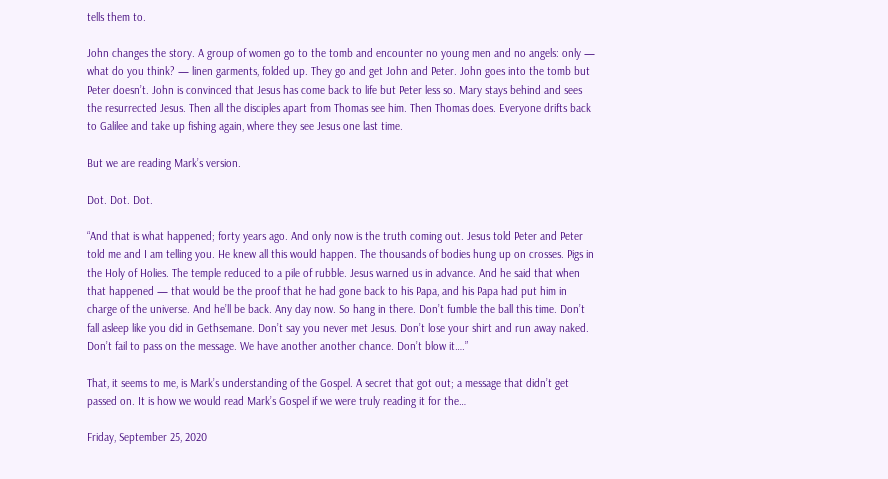tells them to.

John changes the story. A group of women go to the tomb and encounter no young men and no angels: only — what do you think? — linen garments, folded up. They go and get John and Peter. John goes into the tomb but Peter doesn’t. John is convinced that Jesus has come back to life but Peter less so. Mary stays behind and sees the resurrected Jesus. Then all the disciples apart from Thomas see him. Then Thomas does. Everyone drifts back to Galilee and take up fishing again, where they see Jesus one last time.

But we are reading Mark’s version.

Dot. Dot. Dot.

“And that is what happened; forty years ago. And only now is the truth coming out. Jesus told Peter and Peter told me and I am telling you. He knew all this would happen. The thousands of bodies hung up on crosses. Pigs in the Holy of Holies. The temple reduced to a pile of rubble. Jesus warned us in advance. And he said that when that happened — that would be the proof that he had gone back to his Papa, and his Papa had put him in charge of the universe. And he’ll be back. Any day now. So hang in there. Don’t fumble the ball this time. Don’t fall asleep like you did in Gethsemane. Don’t say you never met Jesus. Don’t lose your shirt and run away naked. Don’t fail to pass on the message. We have another another chance. Don’t blow it….”

That, it seems to me, is Mark’s understanding of the Gospel. A secret that got out; a message that didn’t get passed on. It is how we would read Mark’s Gospel if we were truly reading it for the…

Friday, September 25, 2020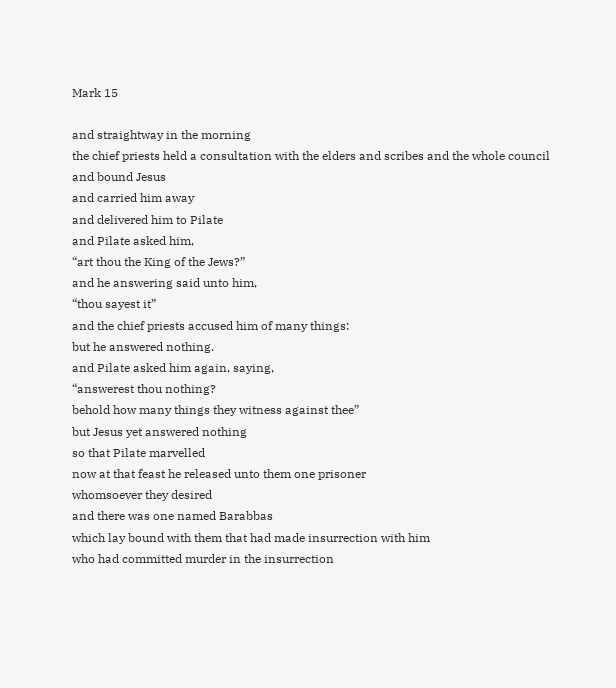Mark 15

and straightway in the morning
the chief priests held a consultation with the elders and scribes and the whole council
and bound Jesus
and carried him away
and delivered him to Pilate
and Pilate asked him,
“art thou the King of the Jews?”
and he answering said unto him,
“thou sayest it”
and the chief priests accused him of many things:
but he answered nothing.
and Pilate asked him again, saying,
“answerest thou nothing?
behold how many things they witness against thee”
but Jesus yet answered nothing
so that Pilate marvelled
now at that feast he released unto them one prisoner
whomsoever they desired
and there was one named Barabbas
which lay bound with them that had made insurrection with him
who had committed murder in the insurrection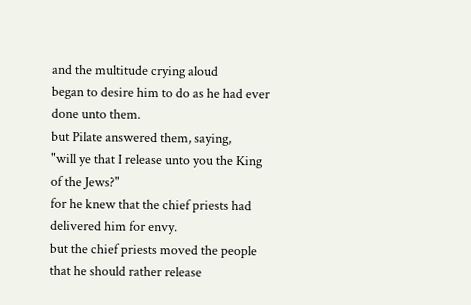and the multitude crying aloud
began to desire him to do as he had ever done unto them.
but Pilate answered them, saying,
"will ye that I release unto you the King of the Jews?"
for he knew that the chief priests had delivered him for envy.
but the chief priests moved the people
that he should rather release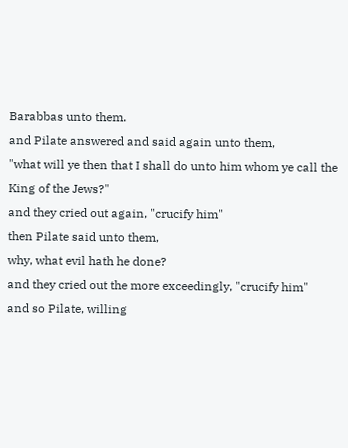Barabbas unto them.
and Pilate answered and said again unto them,
"what will ye then that I shall do unto him whom ye call the King of the Jews?"
and they cried out again, "crucify him"
then Pilate said unto them,
why, what evil hath he done?
and they cried out the more exceedingly, "crucify him"
and so Pilate, willing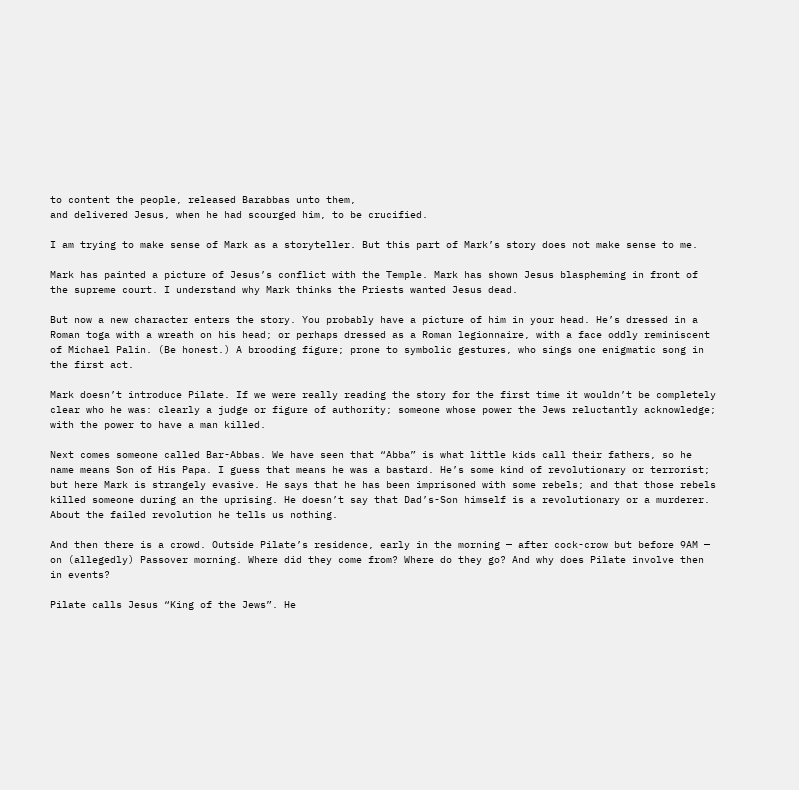to content the people, released Barabbas unto them,
and delivered Jesus, when he had scourged him, to be crucified.

I am trying to make sense of Mark as a storyteller. But this part of Mark’s story does not make sense to me.

Mark has painted a picture of Jesus’s conflict with the Temple. Mark has shown Jesus blaspheming in front of the supreme court. I understand why Mark thinks the Priests wanted Jesus dead.

But now a new character enters the story. You probably have a picture of him in your head. He’s dressed in a Roman toga with a wreath on his head; or perhaps dressed as a Roman legionnaire, with a face oddly reminiscent of Michael Palin. (Be honest.) A brooding figure; prone to symbolic gestures, who sings one enigmatic song in the first act.

Mark doesn’t introduce Pilate. If we were really reading the story for the first time it wouldn’t be completely clear who he was: clearly a judge or figure of authority; someone whose power the Jews reluctantly acknowledge; with the power to have a man killed.

Next comes someone called Bar-Abbas. We have seen that “Abba” is what little kids call their fathers, so he name means Son of His Papa. I guess that means he was a bastard. He’s some kind of revolutionary or terrorist; but here Mark is strangely evasive. He says that he has been imprisoned with some rebels; and that those rebels killed someone during an the uprising. He doesn’t say that Dad’s-Son himself is a revolutionary or a murderer. About the failed revolution he tells us nothing.

And then there is a crowd. Outside Pilate’s residence, early in the morning — after cock-crow but before 9AM — on (allegedly) Passover morning. Where did they come from? Where do they go? And why does Pilate involve then in events?

Pilate calls Jesus “King of the Jews”. He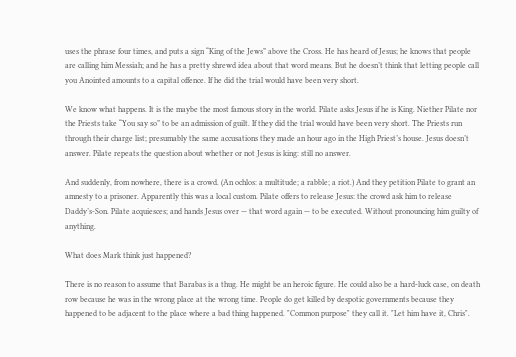uses the phrase four times, and puts a sign “King of the Jews” above the Cross. He has heard of Jesus; he knows that people are calling him Messiah; and he has a pretty shrewd idea about that word means. But he doesn’t think that letting people call you Anointed amounts to a capital offence. If he did the trial would have been very short.

We know what happens. It is the maybe the most famous story in the world. Pilate asks Jesus if he is King. Niether Pilate nor the Priests take “You say so” to be an admission of guilt. If they did the trial would have been very short. The Priests run through their charge list; presumably the same accusations they made an hour ago in the High Priest’s house. Jesus doesn’t answer. Pilate repeats the question about whether or not Jesus is king: still no answer.

And suddenly, from nowhere, there is a crowd. (An ochlos: a multitude; a rabble; a riot.) And they petition Pilate to grant an amnesty to a prisoner. Apparently this was a local custom. Pilate offers to release Jesus: the crowd ask him to release Daddy’s-Son. Pilate acquiesces; and hands Jesus over — that word again — to be executed. Without pronouncing him guilty of anything.

What does Mark think just happened?

There is no reason to assume that Barabas is a thug. He might be an heroic figure. He could also be a hard-luck case, on death row because he was in the wrong place at the wrong time. People do get killed by despotic governments because they happened to be adjacent to the place where a bad thing happened. "Common purpose" they call it. "Let him have it, Chris".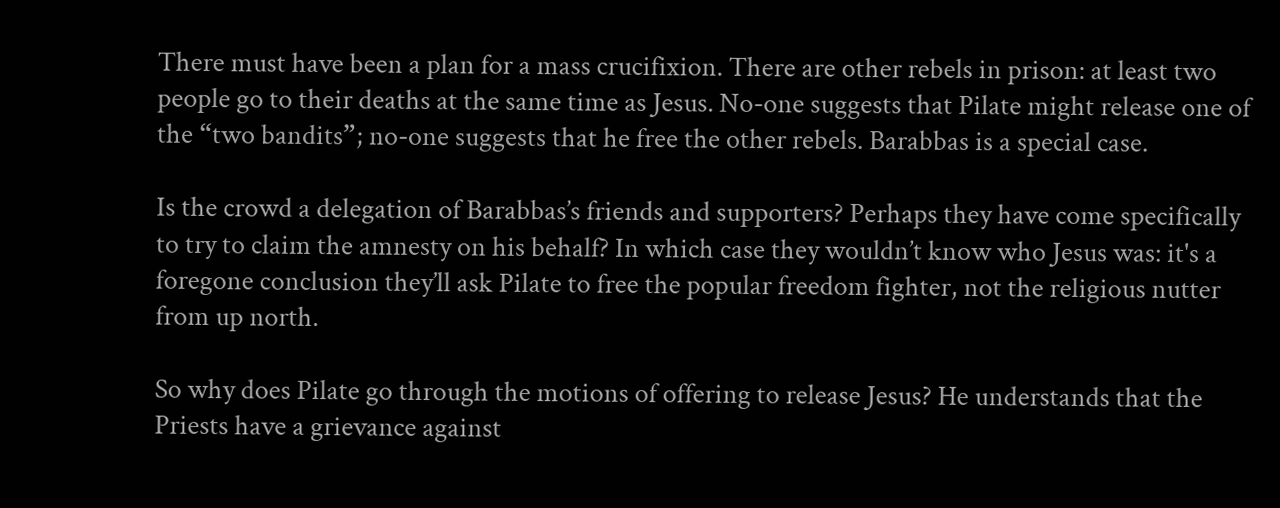There must have been a plan for a mass crucifixion. There are other rebels in prison: at least two people go to their deaths at the same time as Jesus. No-one suggests that Pilate might release one of the “two bandits”; no-one suggests that he free the other rebels. Barabbas is a special case.

Is the crowd a delegation of Barabbas’s friends and supporters? Perhaps they have come specifically to try to claim the amnesty on his behalf? In which case they wouldn’t know who Jesus was: it's a foregone conclusion they’ll ask Pilate to free the popular freedom fighter, not the religious nutter from up north.

So why does Pilate go through the motions of offering to release Jesus? He understands that the Priests have a grievance against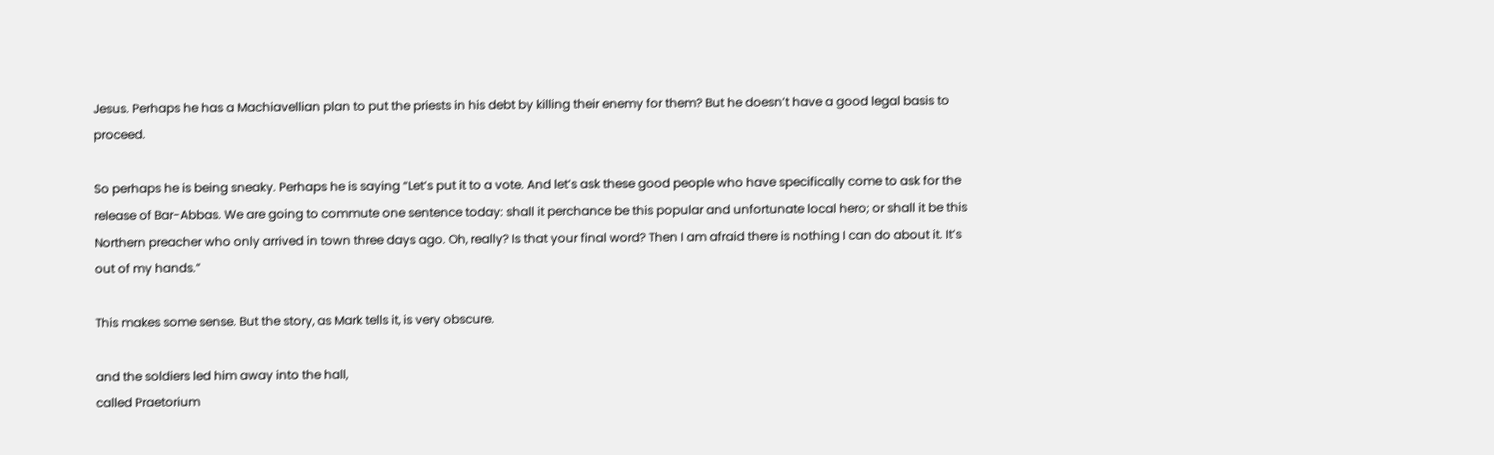Jesus. Perhaps he has a Machiavellian plan to put the priests in his debt by killing their enemy for them? But he doesn’t have a good legal basis to proceed.

So perhaps he is being sneaky. Perhaps he is saying “Let’s put it to a vote. And let’s ask these good people who have specifically come to ask for the release of Bar-Abbas. We are going to commute one sentence today: shall it perchance be this popular and unfortunate local hero; or shall it be this Northern preacher who only arrived in town three days ago. Oh, really? Is that your final word? Then I am afraid there is nothing I can do about it. It’s out of my hands.”

This makes some sense. But the story, as Mark tells it, is very obscure.

and the soldiers led him away into the hall,
called Praetorium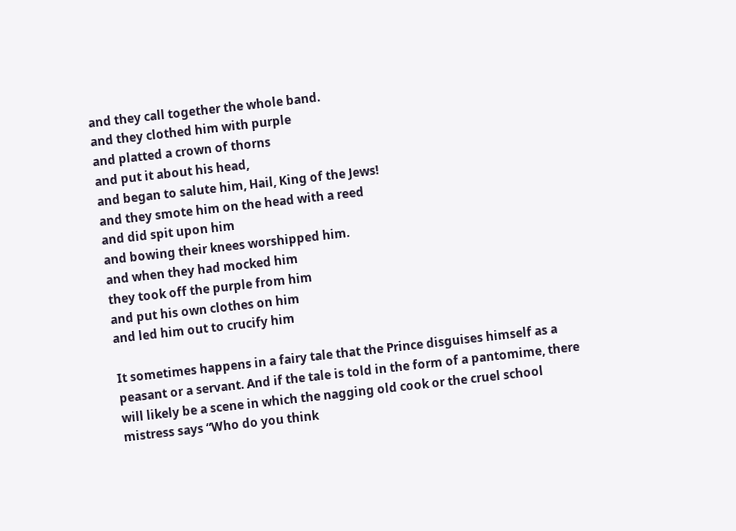and they call together the whole band.
and they clothed him with purple
and platted a crown of thorns
and put it about his head,
and began to salute him, Hail, King of the Jews!
and they smote him on the head with a reed
and did spit upon him
and bowing their knees worshipped him.
and when they had mocked him
they took off the purple from him
and put his own clothes on him
and led him out to crucify him

It sometimes happens in a fairy tale that the Prince disguises himself as a peasant or a servant. And if the tale is told in the form of a pantomime, there will likely be a scene in which the nagging old cook or the cruel school mistress says “Who do you think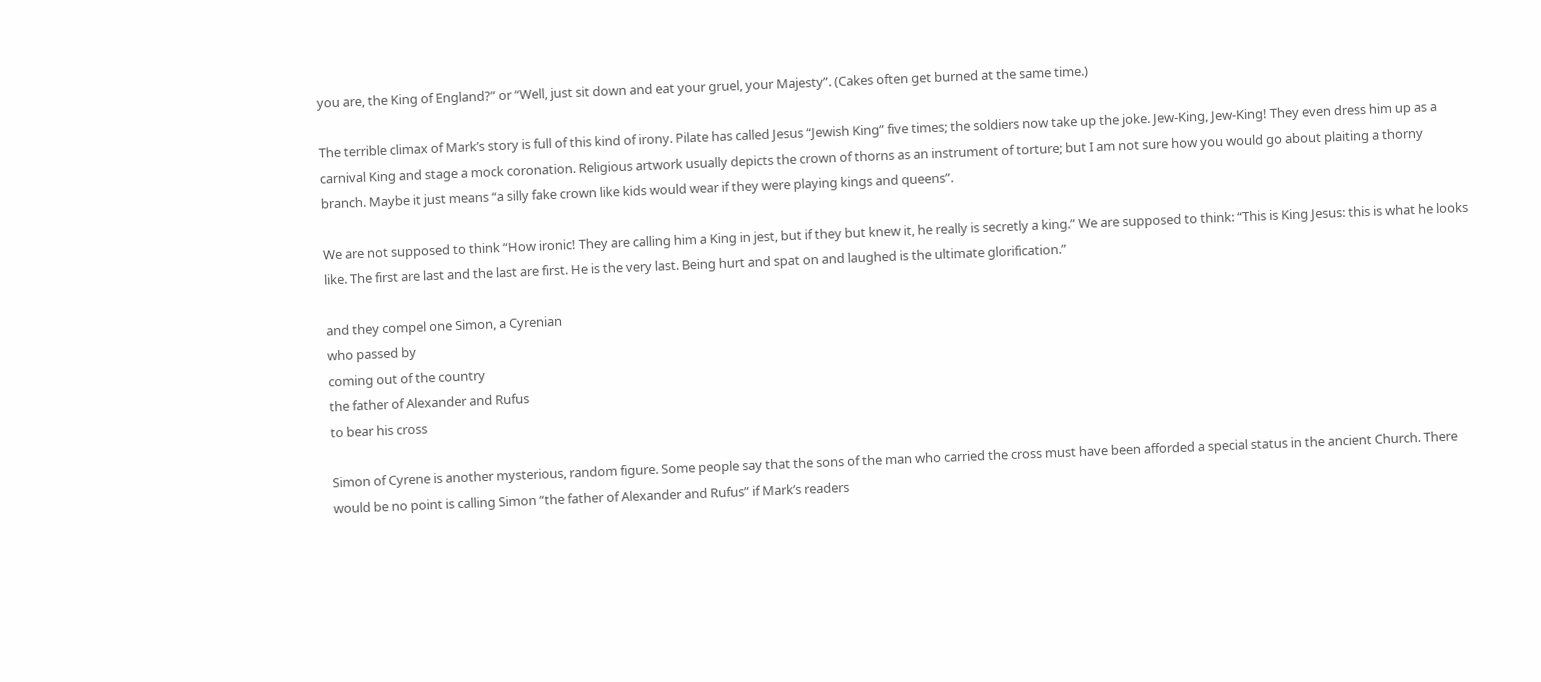you are, the King of England?” or “Well, just sit down and eat your gruel, your Majesty”. (Cakes often get burned at the same time.)

The terrible climax of Mark’s story is full of this kind of irony. Pilate has called Jesus “Jewish King” five times; the soldiers now take up the joke. Jew-King, Jew-King! They even dress him up as a carnival King and stage a mock coronation. Religious artwork usually depicts the crown of thorns as an instrument of torture; but I am not sure how you would go about plaiting a thorny branch. Maybe it just means “a silly fake crown like kids would wear if they were playing kings and queens”.

We are not supposed to think “How ironic! They are calling him a King in jest, but if they but knew it, he really is secretly a king.” We are supposed to think: “This is King Jesus: this is what he looks like. The first are last and the last are first. He is the very last. Being hurt and spat on and laughed is the ultimate glorification.”

and they compel one Simon, a Cyrenian
who passed by
coming out of the country
the father of Alexander and Rufus
to bear his cross

Simon of Cyrene is another mysterious, random figure. Some people say that the sons of the man who carried the cross must have been afforded a special status in the ancient Church. There would be no point is calling Simon “the father of Alexander and Rufus” if Mark’s readers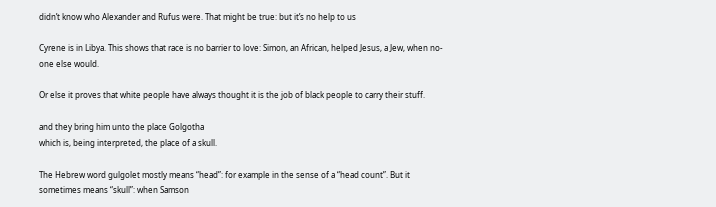didn’t know who Alexander and Rufus were. That might be true: but it’s no help to us

Cyrene is in Libya. This shows that race is no barrier to love: Simon, an African, helped Jesus, a Jew, when no-one else would.

Or else it proves that white people have always thought it is the job of black people to carry their stuff.

and they bring him unto the place Golgotha
which is, being interpreted, the place of a skull.

The Hebrew word gulgolet mostly means “head”: for example in the sense of a “head count”. But it sometimes means “skull”: when Samson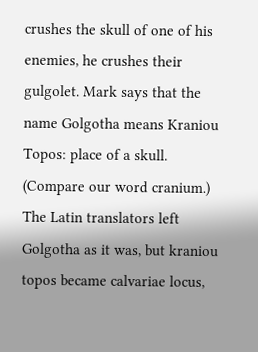crushes the skull of one of his enemies, he crushes their gulgolet. Mark says that the name Golgotha means Kraniou Topos: place of a skull. (Compare our word cranium.) The Latin translators left Golgotha as it was, but kraniou topos became calvariae locus,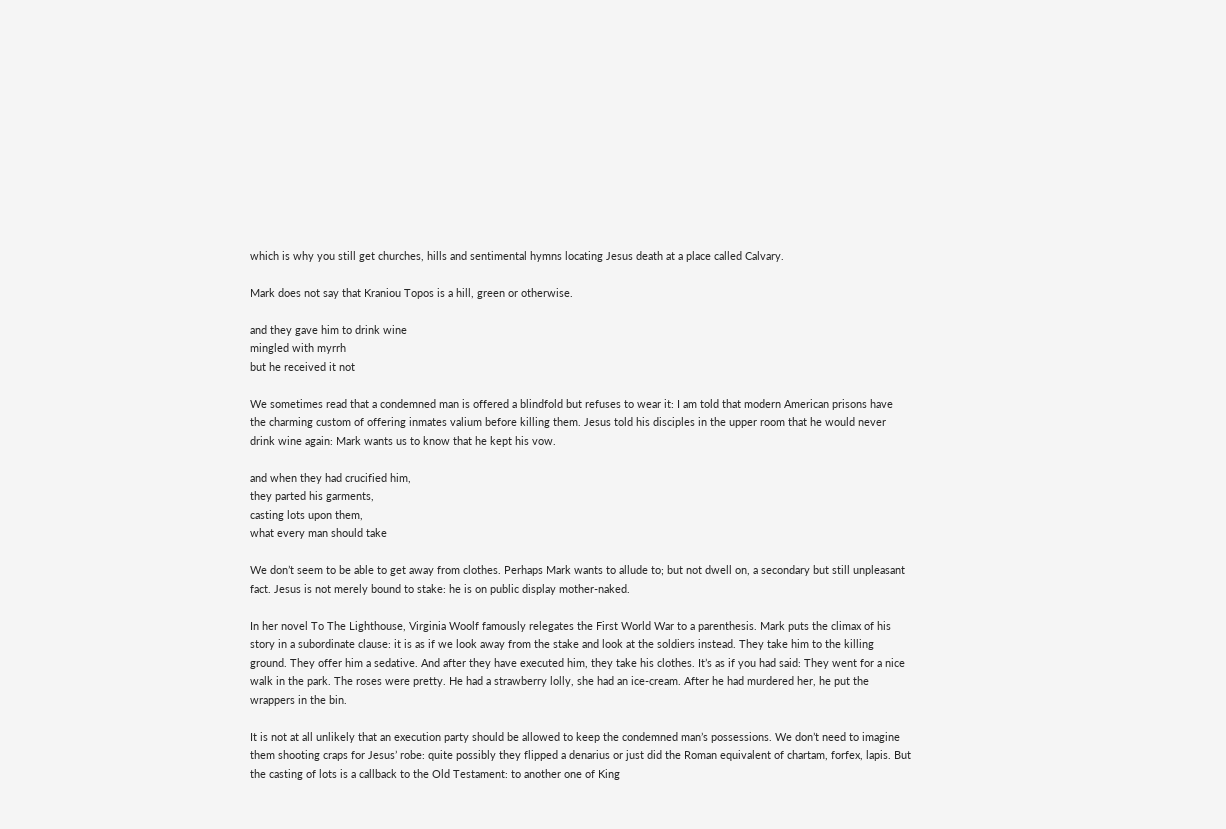which is why you still get churches, hills and sentimental hymns locating Jesus death at a place called Calvary.

Mark does not say that Kraniou Topos is a hill, green or otherwise.

and they gave him to drink wine
mingled with myrrh
but he received it not

We sometimes read that a condemned man is offered a blindfold but refuses to wear it: I am told that modern American prisons have the charming custom of offering inmates valium before killing them. Jesus told his disciples in the upper room that he would never drink wine again: Mark wants us to know that he kept his vow.

and when they had crucified him,
they parted his garments,
casting lots upon them,
what every man should take

We don’t seem to be able to get away from clothes. Perhaps Mark wants to allude to; but not dwell on, a secondary but still unpleasant fact. Jesus is not merely bound to stake: he is on public display mother-naked.

In her novel To The Lighthouse, Virginia Woolf famously relegates the First World War to a parenthesis. Mark puts the climax of his story in a subordinate clause: it is as if we look away from the stake and look at the soldiers instead. They take him to the killing ground. They offer him a sedative. And after they have executed him, they take his clothes. It’s as if you had said: They went for a nice walk in the park. The roses were pretty. He had a strawberry lolly, she had an ice-cream. After he had murdered her, he put the wrappers in the bin.

It is not at all unlikely that an execution party should be allowed to keep the condemned man’s possessions. We don’t need to imagine them shooting craps for Jesus’ robe: quite possibly they flipped a denarius or just did the Roman equivalent of chartam, forfex, lapis. But the casting of lots is a callback to the Old Testament: to another one of King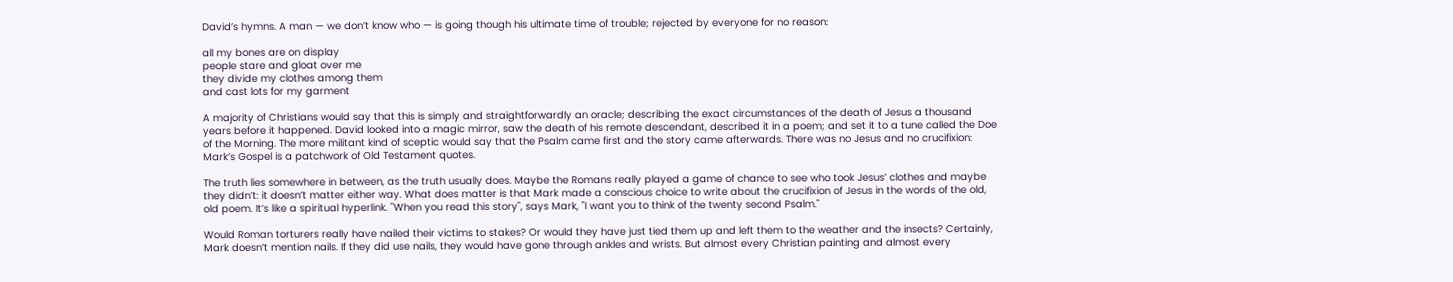David’s hymns. A man — we don’t know who — is going though his ultimate time of trouble; rejected by everyone for no reason:

all my bones are on display
people stare and gloat over me
they divide my clothes among them
and cast lots for my garment

A majority of Christians would say that this is simply and straightforwardly an oracle; describing the exact circumstances of the death of Jesus a thousand years before it happened. David looked into a magic mirror, saw the death of his remote descendant, described it in a poem; and set it to a tune called the Doe of the Morning. The more militant kind of sceptic would say that the Psalm came first and the story came afterwards. There was no Jesus and no crucifixion: Mark’s Gospel is a patchwork of Old Testament quotes.

The truth lies somewhere in between, as the truth usually does. Maybe the Romans really played a game of chance to see who took Jesus’ clothes and maybe they didn’t: it doesn’t matter either way. What does matter is that Mark made a conscious choice to write about the crucifixion of Jesus in the words of the old, old poem. It’s like a spiritual hyperlink. "When you read this story", says Mark, "I want you to think of the twenty second Psalm."

Would Roman torturers really have nailed their victims to stakes? Or would they have just tied them up and left them to the weather and the insects? Certainly, Mark doesn’t mention nails. If they did use nails, they would have gone through ankles and wrists. But almost every Christian painting and almost every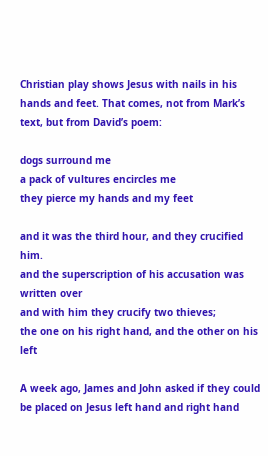Christian play shows Jesus with nails in his hands and feet. That comes, not from Mark’s text, but from David’s poem:

dogs surround me
a pack of vultures encircles me
they pierce my hands and my feet

and it was the third hour, and they crucified him.
and the superscription of his accusation was written over
and with him they crucify two thieves;
the one on his right hand, and the other on his left

A week ago, James and John asked if they could be placed on Jesus left hand and right hand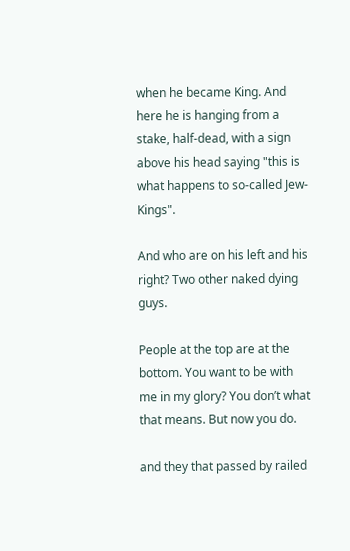when he became King. And here he is hanging from a stake, half-dead, with a sign above his head saying "this is what happens to so-called Jew-Kings".

And who are on his left and his right? Two other naked dying guys.

People at the top are at the bottom. You want to be with me in my glory? You don’t what that means. But now you do.

and they that passed by railed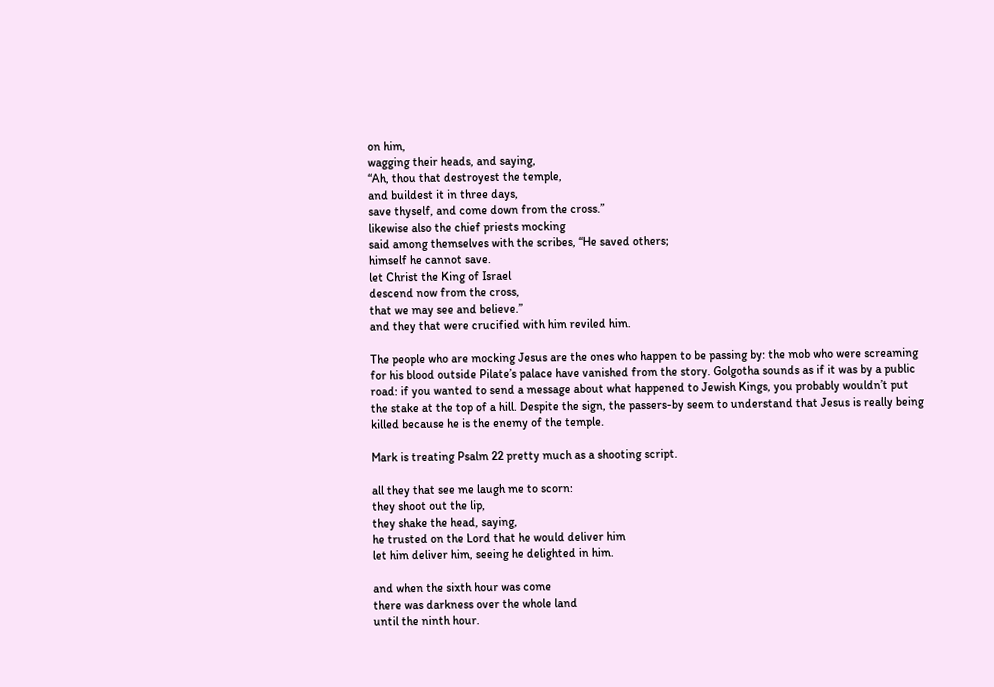on him,
wagging their heads, and saying,
“Ah, thou that destroyest the temple,
and buildest it in three days,
save thyself, and come down from the cross.”
likewise also the chief priests mocking
said among themselves with the scribes, “He saved others;
himself he cannot save.
let Christ the King of Israel
descend now from the cross,
that we may see and believe.”
and they that were crucified with him reviled him.

The people who are mocking Jesus are the ones who happen to be passing by: the mob who were screaming for his blood outside Pilate’s palace have vanished from the story. Golgotha sounds as if it was by a public road: if you wanted to send a message about what happened to Jewish Kings, you probably wouldn’t put the stake at the top of a hill. Despite the sign, the passers-by seem to understand that Jesus is really being killed because he is the enemy of the temple.

Mark is treating Psalm 22 pretty much as a shooting script.

all they that see me laugh me to scorn:
they shoot out the lip,
they shake the head, saying,
he trusted on the Lord that he would deliver him
let him deliver him, seeing he delighted in him.

and when the sixth hour was come
there was darkness over the whole land
until the ninth hour.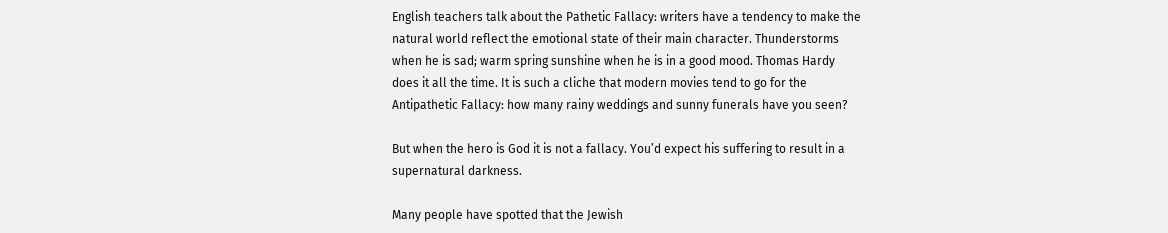English teachers talk about the Pathetic Fallacy: writers have a tendency to make the natural world reflect the emotional state of their main character. Thunderstorms when he is sad; warm spring sunshine when he is in a good mood. Thomas Hardy does it all the time. It is such a cliche that modern movies tend to go for the Antipathetic Fallacy: how many rainy weddings and sunny funerals have you seen?

But when the hero is God it is not a fallacy. You’d expect his suffering to result in a supernatural darkness.

Many people have spotted that the Jewish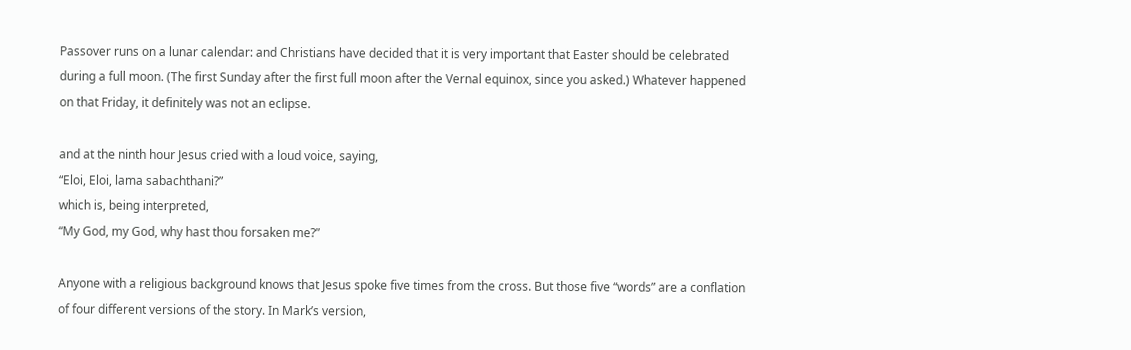Passover runs on a lunar calendar: and Christians have decided that it is very important that Easter should be celebrated during a full moon. (The first Sunday after the first full moon after the Vernal equinox, since you asked.) Whatever happened on that Friday, it definitely was not an eclipse.

and at the ninth hour Jesus cried with a loud voice, saying,
“Eloi, Eloi, lama sabachthani?”
which is, being interpreted,
“My God, my God, why hast thou forsaken me?”

Anyone with a religious background knows that Jesus spoke five times from the cross. But those five “words” are a conflation of four different versions of the story. In Mark’s version,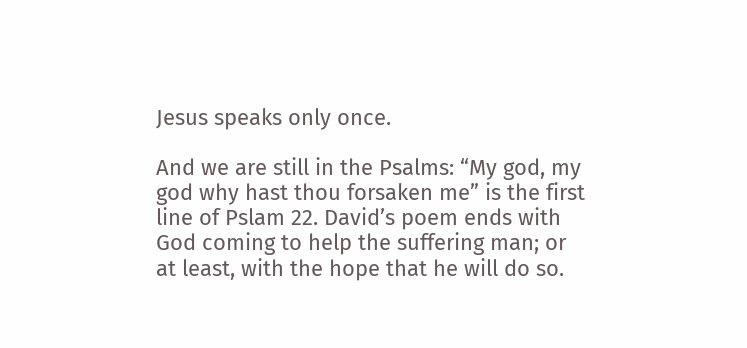Jesus speaks only once.

And we are still in the Psalms: “My god, my god why hast thou forsaken me” is the first line of Pslam 22. David’s poem ends with God coming to help the suffering man; or at least, with the hope that he will do so.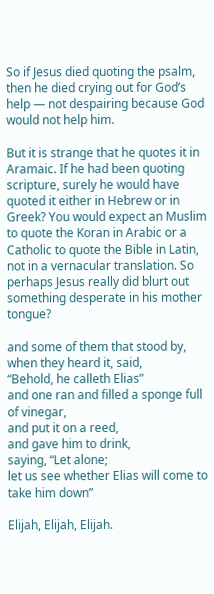So if Jesus died quoting the psalm, then he died crying out for God’s help — not despairing because God would not help him.

But it is strange that he quotes it in Aramaic. If he had been quoting scripture, surely he would have quoted it either in Hebrew or in Greek? You would expect an Muslim to quote the Koran in Arabic or a Catholic to quote the Bible in Latin, not in a vernacular translation. So perhaps Jesus really did blurt out something desperate in his mother tongue?

and some of them that stood by,
when they heard it, said,
“Behold, he calleth Elias”
and one ran and filled a sponge full of vinegar,
and put it on a reed,
and gave him to drink,
saying, “Let alone;
let us see whether Elias will come to take him down”

Elijah, Elijah, Elijah.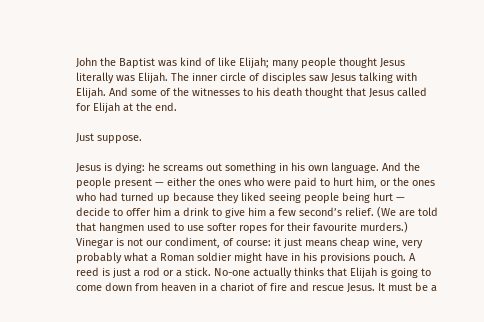John the Baptist was kind of like Elijah; many people thought Jesus literally was Elijah. The inner circle of disciples saw Jesus talking with Elijah. And some of the witnesses to his death thought that Jesus called for Elijah at the end.

Just suppose.

Jesus is dying: he screams out something in his own language. And the people present — either the ones who were paid to hurt him, or the ones who had turned up because they liked seeing people being hurt — decide to offer him a drink to give him a few second’s relief. (We are told that hangmen used to use softer ropes for their favourite murders.) Vinegar is not our condiment, of course: it just means cheap wine, very probably what a Roman soldier might have in his provisions pouch. A reed is just a rod or a stick. No-one actually thinks that Elijah is going to come down from heaven in a chariot of fire and rescue Jesus. It must be a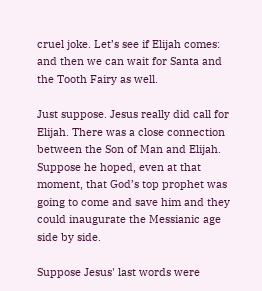cruel joke. Let’s see if Elijah comes: and then we can wait for Santa and the Tooth Fairy as well.

Just suppose. Jesus really did call for Elijah. There was a close connection between the Son of Man and Elijah. Suppose he hoped, even at that moment, that God’s top prophet was going to come and save him and they could inaugurate the Messianic age side by side.

Suppose Jesus' last words were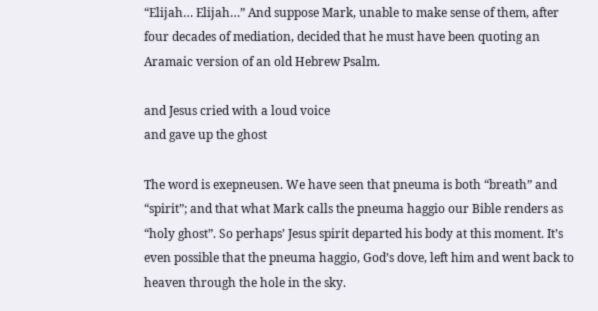“Elijah… Elijah…” And suppose Mark, unable to make sense of them, after four decades of mediation, decided that he must have been quoting an Aramaic version of an old Hebrew Psalm.

and Jesus cried with a loud voice
and gave up the ghost

The word is exepneusen. We have seen that pneuma is both “breath” and “spirit”; and that what Mark calls the pneuma haggio our Bible renders as “holy ghost”. So perhaps’ Jesus spirit departed his body at this moment. It’s even possible that the pneuma haggio, God’s dove, left him and went back to heaven through the hole in the sky.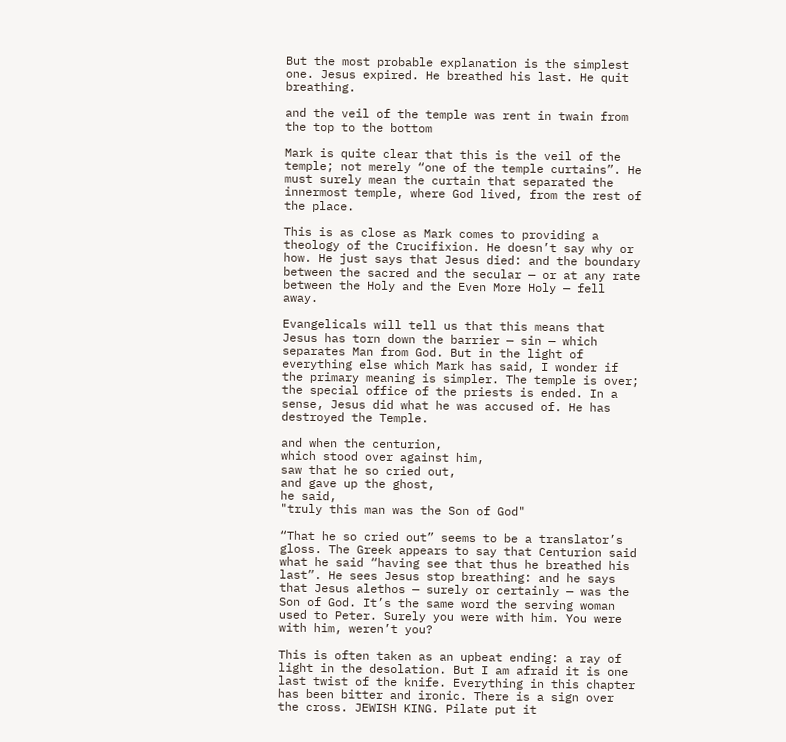But the most probable explanation is the simplest one. Jesus expired. He breathed his last. He quit breathing.

and the veil of the temple was rent in twain from the top to the bottom

Mark is quite clear that this is the veil of the temple; not merely “one of the temple curtains”. He must surely mean the curtain that separated the innermost temple, where God lived, from the rest of the place.

This is as close as Mark comes to providing a theology of the Crucifixion. He doesn’t say why or how. He just says that Jesus died: and the boundary between the sacred and the secular — or at any rate between the Holy and the Even More Holy — fell away.

Evangelicals will tell us that this means that Jesus has torn down the barrier — sin — which separates Man from God. But in the light of everything else which Mark has said, I wonder if the primary meaning is simpler. The temple is over; the special office of the priests is ended. In a sense, Jesus did what he was accused of. He has destroyed the Temple.

and when the centurion,
which stood over against him,
saw that he so cried out,
and gave up the ghost,
he said,
"truly this man was the Son of God"

“That he so cried out” seems to be a translator’s gloss. The Greek appears to say that Centurion said what he said “having see that thus he breathed his last”. He sees Jesus stop breathing: and he says that Jesus alethos — surely or certainly — was the Son of God. It’s the same word the serving woman used to Peter. Surely you were with him. You were with him, weren’t you?

This is often taken as an upbeat ending: a ray of light in the desolation. But I am afraid it is one last twist of the knife. Everything in this chapter has been bitter and ironic. There is a sign over the cross. JEWISH KING. Pilate put it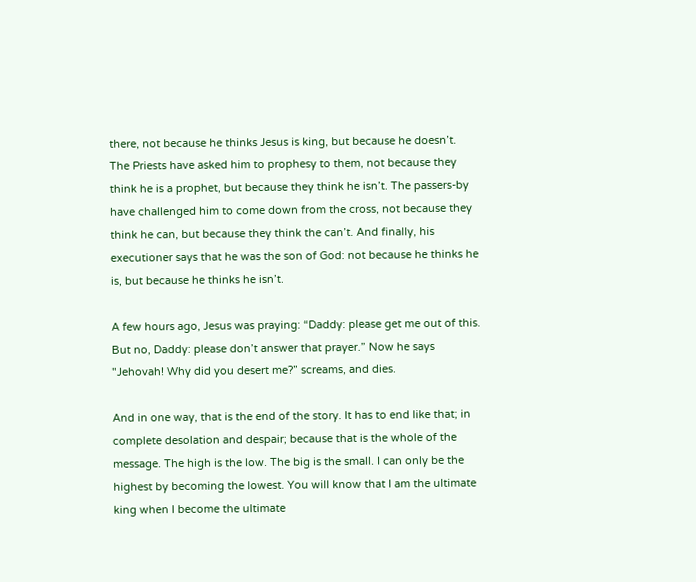there, not because he thinks Jesus is king, but because he doesn’t. The Priests have asked him to prophesy to them, not because they think he is a prophet, but because they think he isn’t. The passers-by have challenged him to come down from the cross, not because they think he can, but because they think the can’t. And finally, his executioner says that he was the son of God: not because he thinks he is, but because he thinks he isn’t.

A few hours ago, Jesus was praying: “Daddy: please get me out of this. But no, Daddy: please don’t answer that prayer.” Now he says "Jehovah! Why did you desert me?” screams, and dies.

And in one way, that is the end of the story. It has to end like that; in complete desolation and despair; because that is the whole of the message. The high is the low. The big is the small. I can only be the highest by becoming the lowest. You will know that I am the ultimate king when I become the ultimate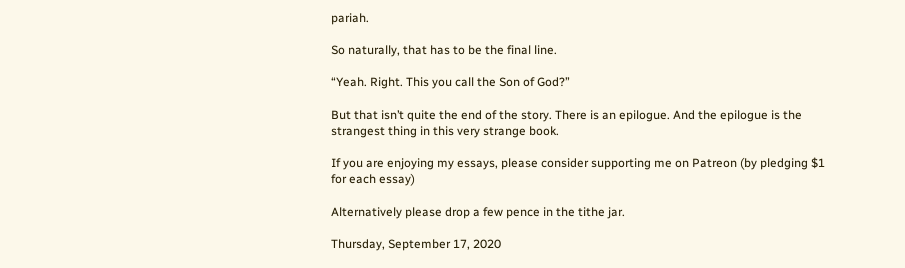pariah.

So naturally, that has to be the final line.

“Yeah. Right. This you call the Son of God?”

But that isn’t quite the end of the story. There is an epilogue. And the epilogue is the strangest thing in this very strange book.

If you are enjoying my essays, please consider supporting me on Patreon (by pledging $1 for each essay)

Alternatively please drop a few pence in the tithe jar.

Thursday, September 17, 2020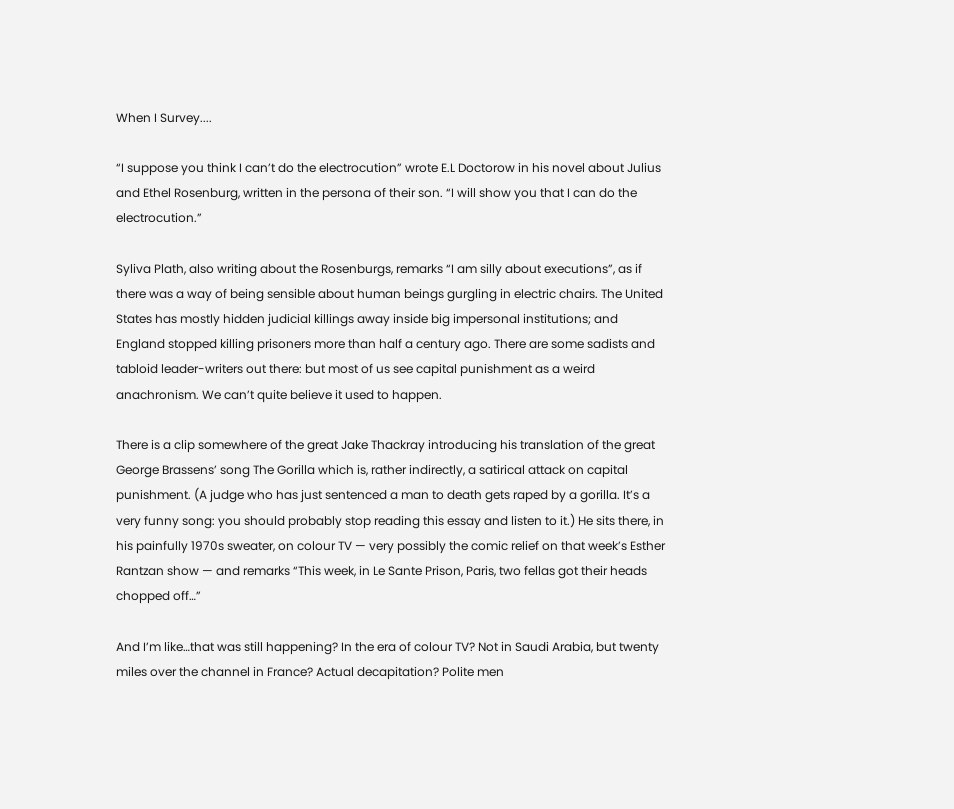When I Survey....

“I suppose you think I can’t do the electrocution” wrote E.L Doctorow in his novel about Julius and Ethel Rosenburg, written in the persona of their son. “I will show you that I can do the electrocution.”

Syliva Plath, also writing about the Rosenburgs, remarks “I am silly about executions”, as if there was a way of being sensible about human beings gurgling in electric chairs. The United States has mostly hidden judicial killings away inside big impersonal institutions; and England stopped killing prisoners more than half a century ago. There are some sadists and tabloid leader-writers out there: but most of us see capital punishment as a weird anachronism. We can’t quite believe it used to happen.

There is a clip somewhere of the great Jake Thackray introducing his translation of the great George Brassens’ song The Gorilla which is, rather indirectly, a satirical attack on capital punishment. (A judge who has just sentenced a man to death gets raped by a gorilla. It’s a very funny song: you should probably stop reading this essay and listen to it.) He sits there, in his painfully 1970s sweater, on colour TV — very possibly the comic relief on that week’s Esther Rantzan show — and remarks “This week, in Le Sante Prison, Paris, two fellas got their heads chopped off…”

And I’m like…that was still happening? In the era of colour TV? Not in Saudi Arabia, but twenty miles over the channel in France? Actual decapitation? Polite men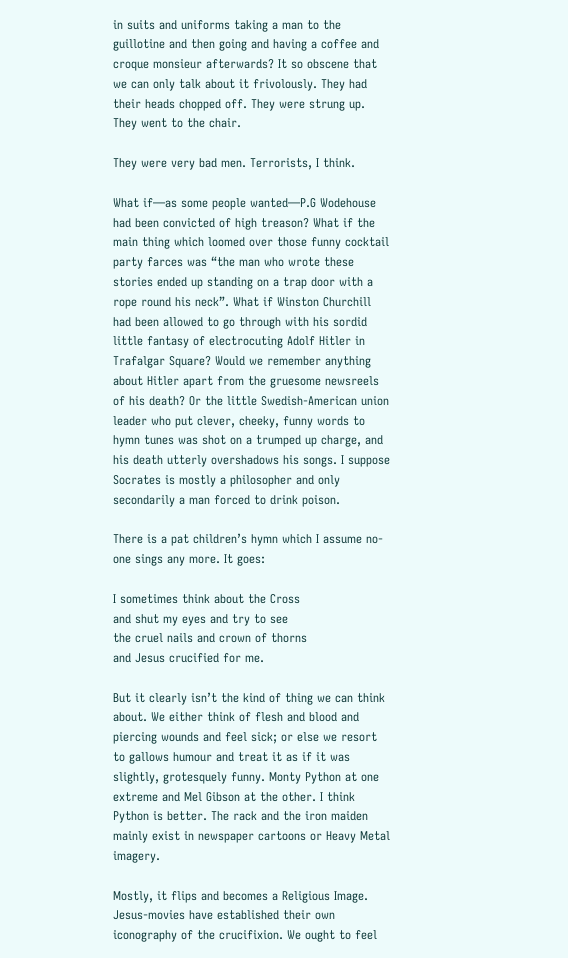in suits and uniforms taking a man to the guillotine and then going and having a coffee and croque monsieur afterwards? It so obscene that we can only talk about it frivolously. They had their heads chopped off. They were strung up. They went to the chair.

They were very bad men. Terrorists, I think.

What if—as some people wanted—P.G Wodehouse had been convicted of high treason? What if the main thing which loomed over those funny cocktail party farces was “the man who wrote these stories ended up standing on a trap door with a rope round his neck”. What if Winston Churchill had been allowed to go through with his sordid little fantasy of electrocuting Adolf Hitler in Trafalgar Square? Would we remember anything about Hitler apart from the gruesome newsreels of his death? Or the little Swedish-American union leader who put clever, cheeky, funny words to hymn tunes was shot on a trumped up charge, and his death utterly overshadows his songs. I suppose Socrates is mostly a philosopher and only secondarily a man forced to drink poison.

There is a pat children’s hymn which I assume no-one sings any more. It goes:

I sometimes think about the Cross
and shut my eyes and try to see
the cruel nails and crown of thorns
and Jesus crucified for me.

But it clearly isn’t the kind of thing we can think about. We either think of flesh and blood and piercing wounds and feel sick; or else we resort to gallows humour and treat it as if it was slightly, grotesquely funny. Monty Python at one extreme and Mel Gibson at the other. I think Python is better. The rack and the iron maiden mainly exist in newspaper cartoons or Heavy Metal imagery.

Mostly, it flips and becomes a Religious Image. Jesus-movies have established their own iconography of the crucifixion. We ought to feel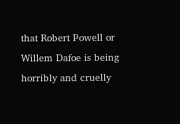that Robert Powell or Willem Dafoe is being horribly and cruelly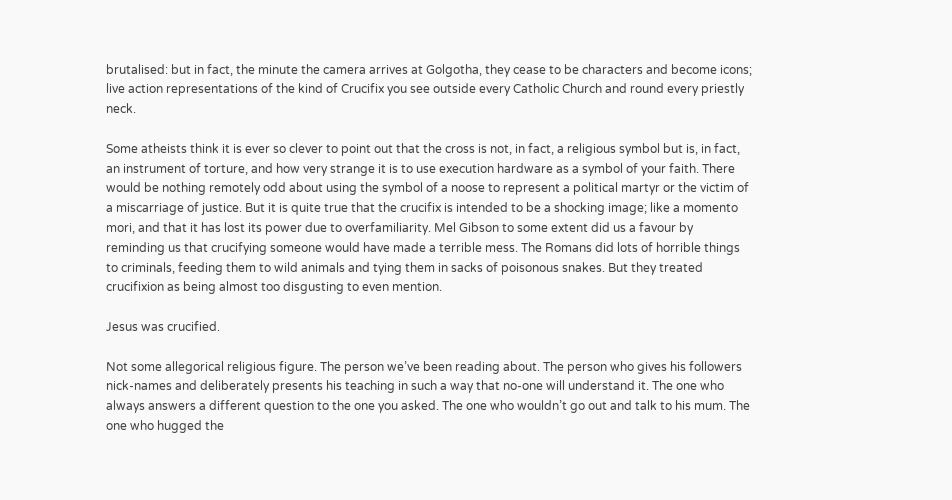brutalised: but in fact, the minute the camera arrives at Golgotha, they cease to be characters and become icons; live action representations of the kind of Crucifix you see outside every Catholic Church and round every priestly neck.

Some atheists think it is ever so clever to point out that the cross is not, in fact, a religious symbol but is, in fact, an instrument of torture, and how very strange it is to use execution hardware as a symbol of your faith. There would be nothing remotely odd about using the symbol of a noose to represent a political martyr or the victim of a miscarriage of justice. But it is quite true that the crucifix is intended to be a shocking image; like a momento mori, and that it has lost its power due to overfamiliarity. Mel Gibson to some extent did us a favour by reminding us that crucifying someone would have made a terrible mess. The Romans did lots of horrible things to criminals, feeding them to wild animals and tying them in sacks of poisonous snakes. But they treated crucifixion as being almost too disgusting to even mention.

Jesus was crucified.

Not some allegorical religious figure. The person we’ve been reading about. The person who gives his followers nick-names and deliberately presents his teaching in such a way that no-one will understand it. The one who always answers a different question to the one you asked. The one who wouldn’t go out and talk to his mum. The one who hugged the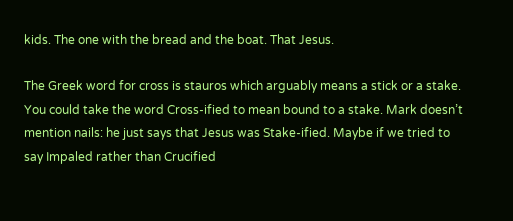kids. The one with the bread and the boat. That Jesus.

The Greek word for cross is stauros which arguably means a stick or a stake. You could take the word Cross-ified to mean bound to a stake. Mark doesn’t mention nails: he just says that Jesus was Stake-ified. Maybe if we tried to say Impaled rather than Crucified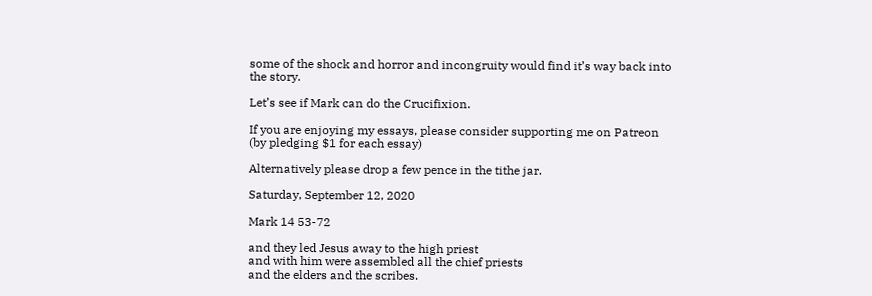some of the shock and horror and incongruity would find it’s way back into the story.

Let’s see if Mark can do the Crucifixion.

If you are enjoying my essays, please consider supporting me on Patreon (by pledging $1 for each essay)

Alternatively please drop a few pence in the tithe jar.

Saturday, September 12, 2020

Mark 14 53-72

and they led Jesus away to the high priest
and with him were assembled all the chief priests
and the elders and the scribes.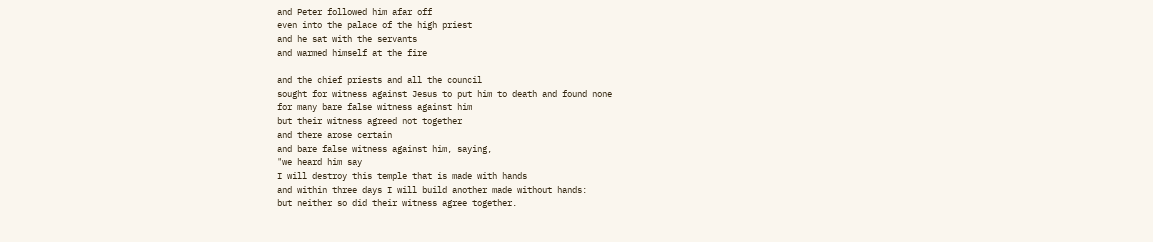and Peter followed him afar off
even into the palace of the high priest
and he sat with the servants
and warmed himself at the fire

and the chief priests and all the council
sought for witness against Jesus to put him to death and found none
for many bare false witness against him
but their witness agreed not together
and there arose certain
and bare false witness against him, saying,
"we heard him say
I will destroy this temple that is made with hands
and within three days I will build another made without hands:
but neither so did their witness agree together.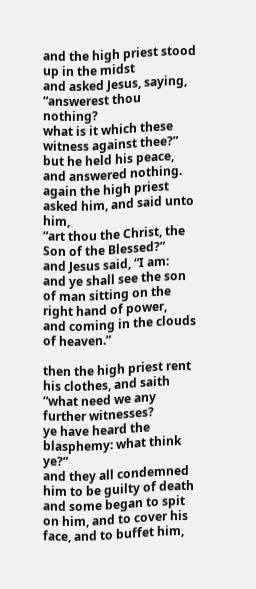and the high priest stood up in the midst
and asked Jesus, saying,
“answerest thou nothing?
what is it which these witness against thee?”
but he held his peace, and answered nothing.
again the high priest asked him, and said unto him,
“art thou the Christ, the Son of the Blessed?”
and Jesus said, “I am:
and ye shall see the son of man sitting on the right hand of power,
and coming in the clouds of heaven.”

then the high priest rent his clothes, and saith
“what need we any further witnesses?
ye have heard the blasphemy: what think ye?”
and they all condemned him to be guilty of death
and some began to spit on him, and to cover his face, and to buffet him,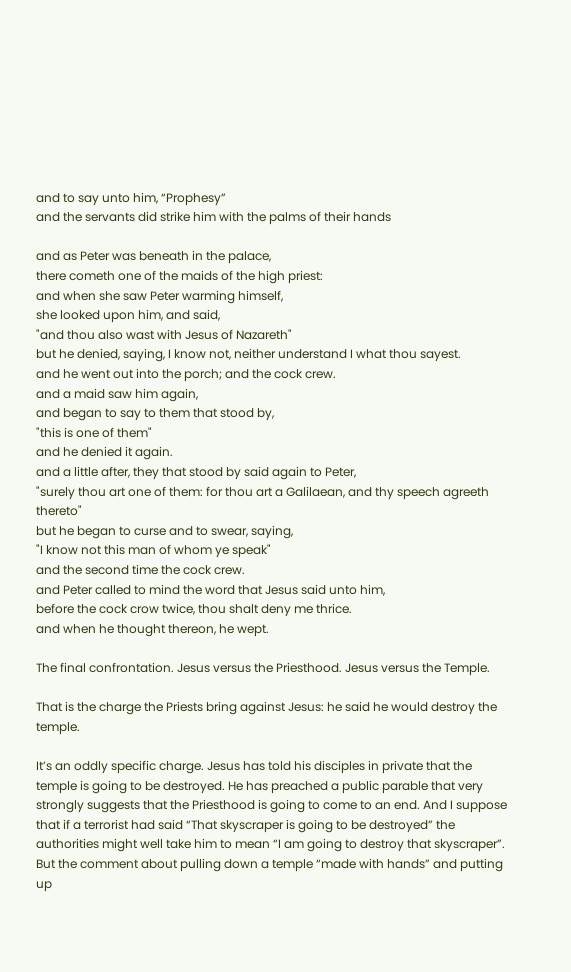and to say unto him, “Prophesy”
and the servants did strike him with the palms of their hands

and as Peter was beneath in the palace,
there cometh one of the maids of the high priest:
and when she saw Peter warming himself,
she looked upon him, and said,
"and thou also wast with Jesus of Nazareth"
but he denied, saying, I know not, neither understand I what thou sayest.
and he went out into the porch; and the cock crew.
and a maid saw him again,
and began to say to them that stood by,
"this is one of them"
and he denied it again.
and a little after, they that stood by said again to Peter,
"surely thou art one of them: for thou art a Galilaean, and thy speech agreeth thereto"
but he began to curse and to swear, saying,
"I know not this man of whom ye speak"
and the second time the cock crew.
and Peter called to mind the word that Jesus said unto him,
before the cock crow twice, thou shalt deny me thrice.
and when he thought thereon, he wept.

The final confrontation. Jesus versus the Priesthood. Jesus versus the Temple.

That is the charge the Priests bring against Jesus: he said he would destroy the temple.

It’s an oddly specific charge. Jesus has told his disciples in private that the temple is going to be destroyed. He has preached a public parable that very strongly suggests that the Priesthood is going to come to an end. And I suppose that if a terrorist had said “That skyscraper is going to be destroyed” the authorities might well take him to mean “I am going to destroy that skyscraper”. But the comment about pulling down a temple “made with hands” and putting up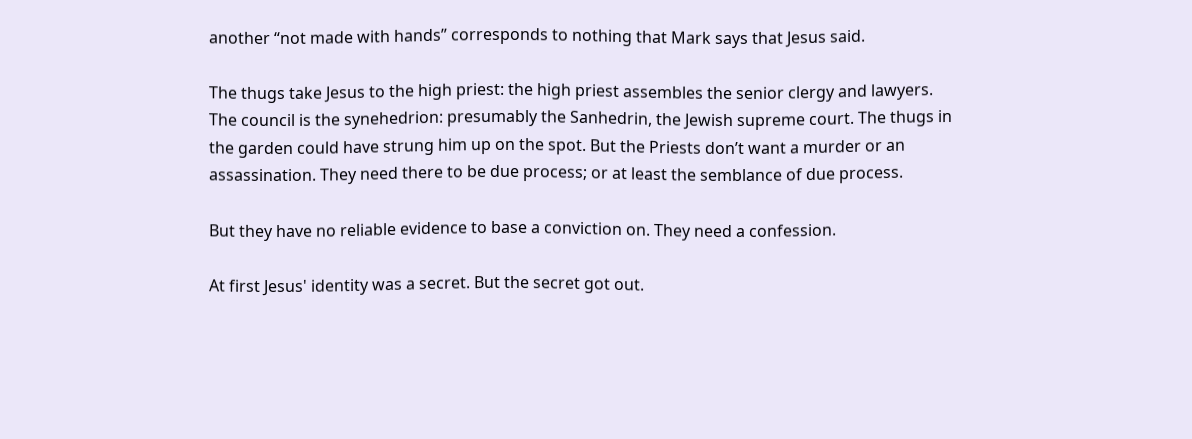another “not made with hands” corresponds to nothing that Mark says that Jesus said.

The thugs take Jesus to the high priest: the high priest assembles the senior clergy and lawyers. The council is the synehedrion: presumably the Sanhedrin, the Jewish supreme court. The thugs in the garden could have strung him up on the spot. But the Priests don’t want a murder or an assassination. They need there to be due process; or at least the semblance of due process.

But they have no reliable evidence to base a conviction on. They need a confession.

At first Jesus' identity was a secret. But the secret got out.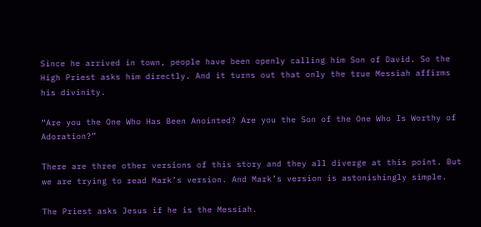Since he arrived in town, people have been openly calling him Son of David. So the High Priest asks him directly. And it turns out that only the true Messiah affirms his divinity.

“Are you the One Who Has Been Anointed? Are you the Son of the One Who Is Worthy of Adoration?”

There are three other versions of this story and they all diverge at this point. But we are trying to read Mark’s version. And Mark’s version is astonishingly simple.

The Priest asks Jesus if he is the Messiah.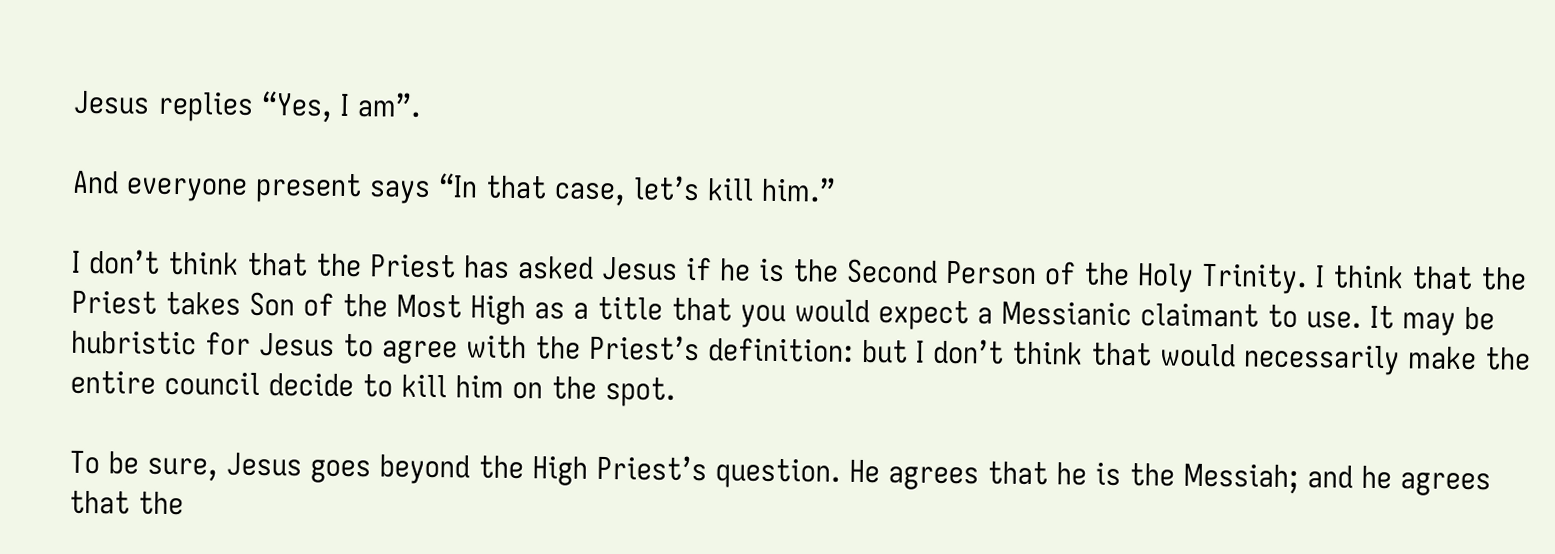Jesus replies “Yes, I am”.

And everyone present says “In that case, let’s kill him.”

I don’t think that the Priest has asked Jesus if he is the Second Person of the Holy Trinity. I think that the Priest takes Son of the Most High as a title that you would expect a Messianic claimant to use. It may be hubristic for Jesus to agree with the Priest’s definition: but I don’t think that would necessarily make the entire council decide to kill him on the spot.

To be sure, Jesus goes beyond the High Priest’s question. He agrees that he is the Messiah; and he agrees that the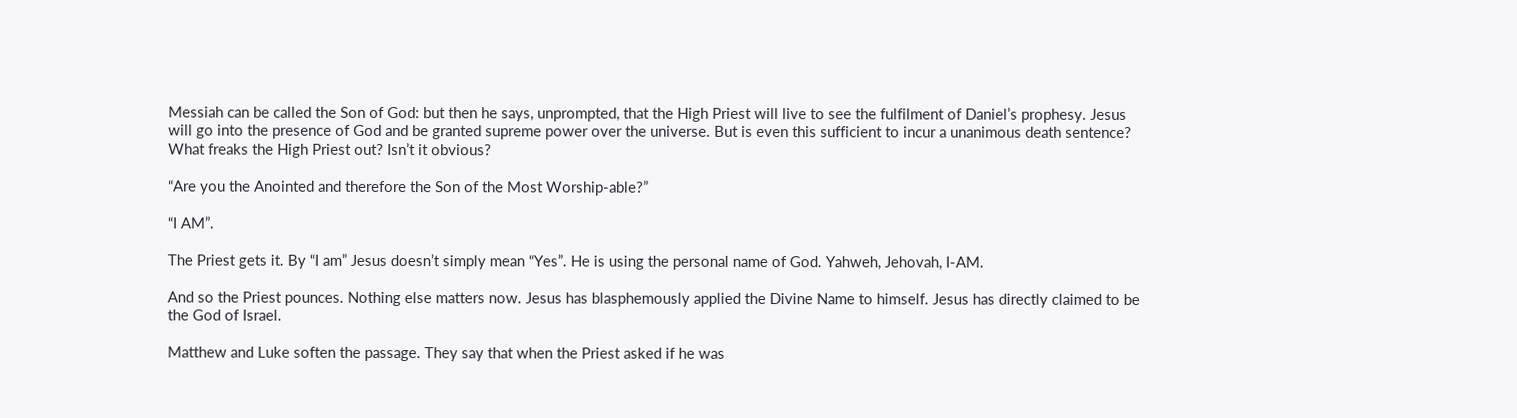Messiah can be called the Son of God: but then he says, unprompted, that the High Priest will live to see the fulfilment of Daniel’s prophesy. Jesus will go into the presence of God and be granted supreme power over the universe. But is even this sufficient to incur a unanimous death sentence? What freaks the High Priest out? Isn’t it obvious?

“Are you the Anointed and therefore the Son of the Most Worship-able?”

“I AM”.

The Priest gets it. By “I am” Jesus doesn’t simply mean “Yes”. He is using the personal name of God. Yahweh, Jehovah, I-AM.

And so the Priest pounces. Nothing else matters now. Jesus has blasphemously applied the Divine Name to himself. Jesus has directly claimed to be the God of Israel.

Matthew and Luke soften the passage. They say that when the Priest asked if he was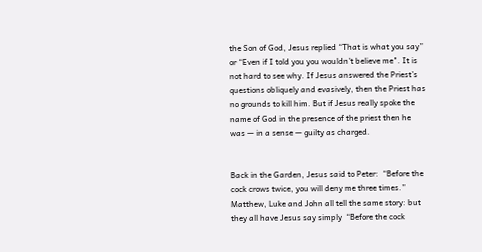the Son of God, Jesus replied “That is what you say” or “Even if I told you you wouldn't believe me". It is not hard to see why. If Jesus answered the Priest’s questions obliquely and evasively, then the Priest has no grounds to kill him. But if Jesus really spoke the name of God in the presence of the priest then he was — in a sense — guilty as charged.


Back in the Garden, Jesus said to Peter:  “Before the cock crows twice, you will deny me three times.” Matthew, Luke and John all tell the same story: but they all have Jesus say simply  “Before the cock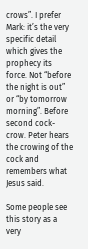crows”. I prefer Mark: it’s the very specific detail which gives the prophecy its force. Not “before the night is out” or “by tomorrow morning”. Before second cock-crow. Peter hears the crowing of the cock and remembers what Jesus said.

Some people see this story as a very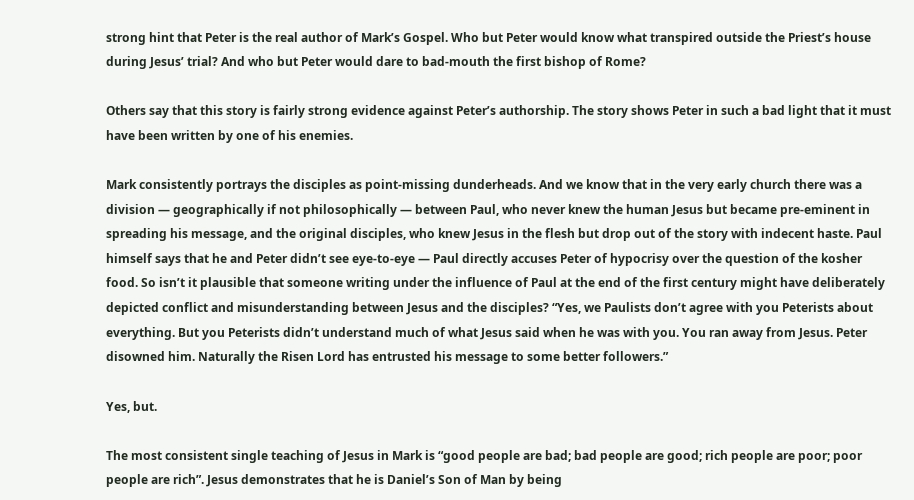strong hint that Peter is the real author of Mark’s Gospel. Who but Peter would know what transpired outside the Priest’s house during Jesus’ trial? And who but Peter would dare to bad-mouth the first bishop of Rome?

Others say that this story is fairly strong evidence against Peter’s authorship. The story shows Peter in such a bad light that it must have been written by one of his enemies.

Mark consistently portrays the disciples as point-missing dunderheads. And we know that in the very early church there was a division — geographically if not philosophically — between Paul, who never knew the human Jesus but became pre-eminent in spreading his message, and the original disciples, who knew Jesus in the flesh but drop out of the story with indecent haste. Paul himself says that he and Peter didn’t see eye-to-eye — Paul directly accuses Peter of hypocrisy over the question of the kosher food. So isn’t it plausible that someone writing under the influence of Paul at the end of the first century might have deliberately depicted conflict and misunderstanding between Jesus and the disciples? “Yes, we Paulists don’t agree with you Peterists about everything. But you Peterists didn’t understand much of what Jesus said when he was with you. You ran away from Jesus. Peter disowned him. Naturally the Risen Lord has entrusted his message to some better followers.”

Yes, but.

The most consistent single teaching of Jesus in Mark is “good people are bad; bad people are good; rich people are poor; poor people are rich”. Jesus demonstrates that he is Daniel’s Son of Man by being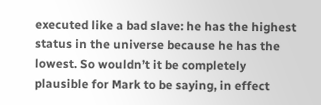executed like a bad slave: he has the highest status in the universe because he has the lowest. So wouldn’t it be completely plausible for Mark to be saying, in effect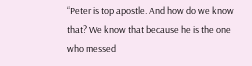“Peter is top apostle. And how do we know that? We know that because he is the one who messed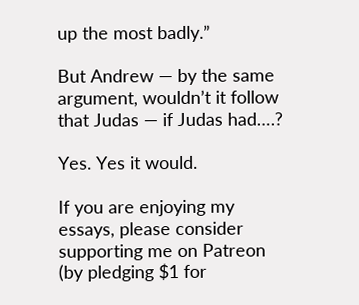up the most badly.”

But Andrew — by the same argument, wouldn’t it follow that Judas — if Judas had….?

Yes. Yes it would.

If you are enjoying my essays, please consider supporting me on Patreon (by pledging $1 for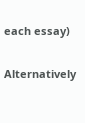each essay)

Alternatively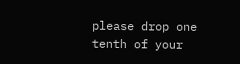please drop one tenth of your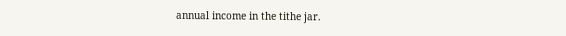annual income in the tithe jar.